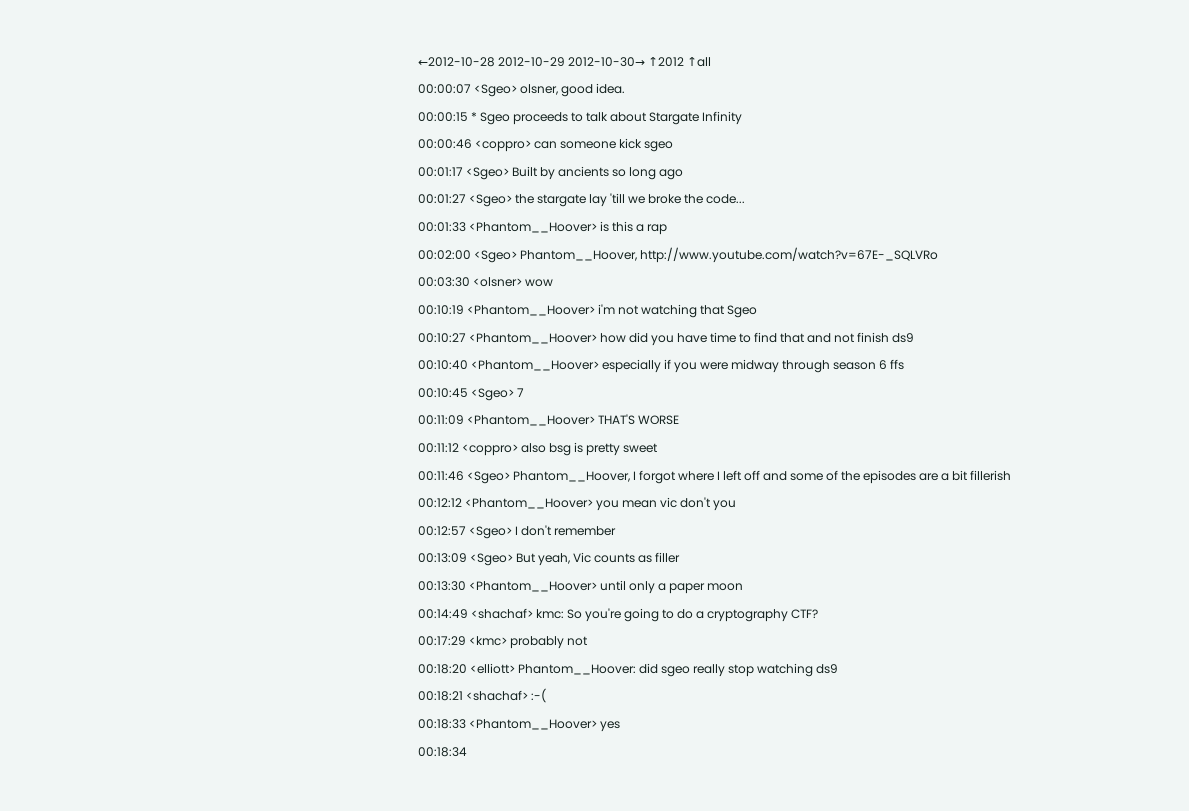←2012-10-28 2012-10-29 2012-10-30→ ↑2012 ↑all
00:00:07 <Sgeo> olsner, good idea.
00:00:15 * Sgeo proceeds to talk about Stargate Infinity
00:00:46 <coppro> can someone kick sgeo
00:01:17 <Sgeo> Built by ancients so long ago
00:01:27 <Sgeo> the stargate lay 'till we broke the code...
00:01:33 <Phantom__Hoover> is this a rap
00:02:00 <Sgeo> Phantom__Hoover, http://www.youtube.com/watch?v=67E-_SQLVRo
00:03:30 <olsner> wow
00:10:19 <Phantom__Hoover> i'm not watching that Sgeo
00:10:27 <Phantom__Hoover> how did you have time to find that and not finish ds9
00:10:40 <Phantom__Hoover> especially if you were midway through season 6 ffs
00:10:45 <Sgeo> 7
00:11:09 <Phantom__Hoover> THAT'S WORSE
00:11:12 <coppro> also bsg is pretty sweet
00:11:46 <Sgeo> Phantom__Hoover, I forgot where I left off and some of the episodes are a bit fillerish
00:12:12 <Phantom__Hoover> you mean vic don't you
00:12:57 <Sgeo> I don't remember
00:13:09 <Sgeo> But yeah, Vic counts as filler
00:13:30 <Phantom__Hoover> until only a paper moon
00:14:49 <shachaf> kmc: So you're going to do a cryptography CTF?
00:17:29 <kmc> probably not
00:18:20 <elliott> Phantom__Hoover: did sgeo really stop watching ds9
00:18:21 <shachaf> :-(
00:18:33 <Phantom__Hoover> yes
00:18:34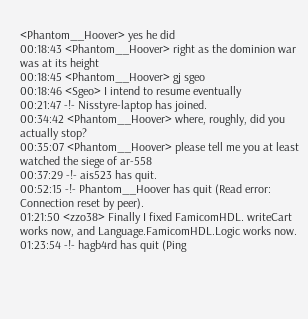<Phantom__Hoover> yes he did
00:18:43 <Phantom__Hoover> right as the dominion war was at its height
00:18:45 <Phantom__Hoover> gj sgeo
00:18:46 <Sgeo> I intend to resume eventually
00:21:47 -!- Nisstyre-laptop has joined.
00:34:42 <Phantom__Hoover> where, roughly, did you actually stop?
00:35:07 <Phantom__Hoover> please tell me you at least watched the siege of ar-558
00:37:29 -!- ais523 has quit.
00:52:15 -!- Phantom__Hoover has quit (Read error: Connection reset by peer).
01:21:50 <zzo38> Finally I fixed FamicomHDL. writeCart works now, and Language.FamicomHDL.Logic works now.
01:23:54 -!- hagb4rd has quit (Ping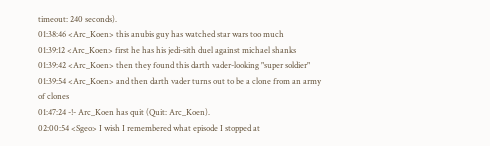timeout: 240 seconds).
01:38:46 <Arc_Koen> this anubis guy has watched star wars too much
01:39:12 <Arc_Koen> first he has his jedi-sith duel against michael shanks
01:39:42 <Arc_Koen> then they found this darth vader-looking "super soldier"
01:39:54 <Arc_Koen> and then darth vader turns out to be a clone from an army of clones
01:47:24 -!- Arc_Koen has quit (Quit: Arc_Koen).
02:00:54 <Sgeo> I wish I remembered what episode I stopped at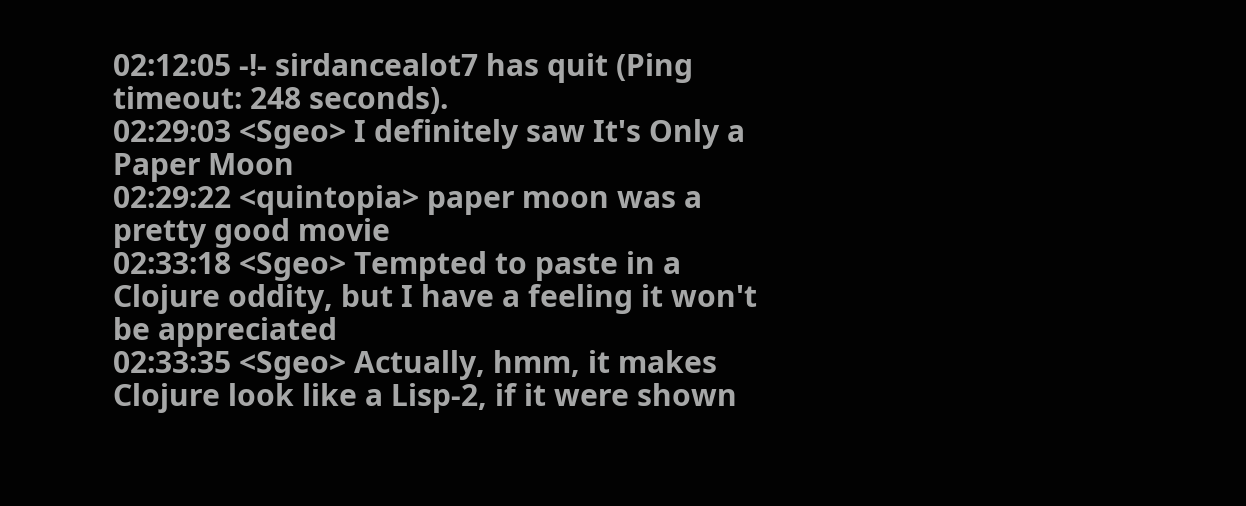02:12:05 -!- sirdancealot7 has quit (Ping timeout: 248 seconds).
02:29:03 <Sgeo> I definitely saw It's Only a Paper Moon
02:29:22 <quintopia> paper moon was a pretty good movie
02:33:18 <Sgeo> Tempted to paste in a Clojure oddity, but I have a feeling it won't be appreciated
02:33:35 <Sgeo> Actually, hmm, it makes Clojure look like a Lisp-2, if it were shown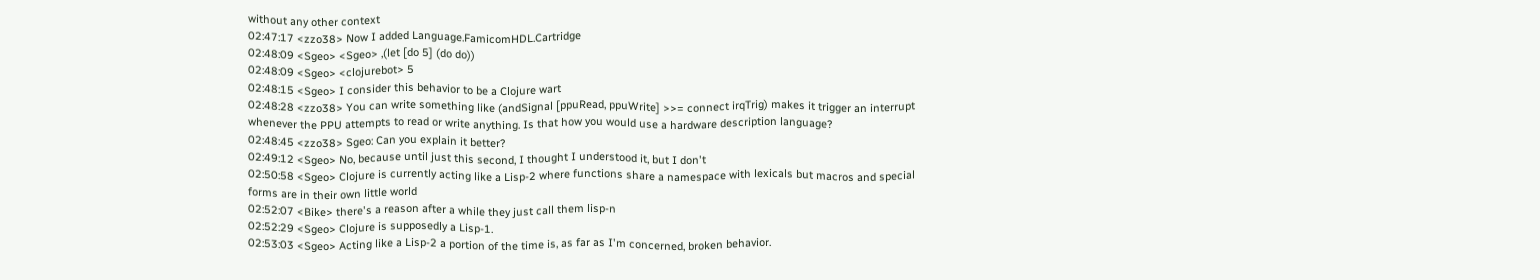without any other context
02:47:17 <zzo38> Now I added Language.FamicomHDL.Cartridge
02:48:09 <Sgeo> <Sgeo> ,(let [do 5] (do do))
02:48:09 <Sgeo> <clojurebot> 5
02:48:15 <Sgeo> I consider this behavior to be a Clojure wart
02:48:28 <zzo38> You can write something like (andSignal [ppuRead, ppuWrite] >>= connect irqTrig) makes it trigger an interrupt whenever the PPU attempts to read or write anything. Is that how you would use a hardware description language?
02:48:45 <zzo38> Sgeo: Can you explain it better?
02:49:12 <Sgeo> No, because until just this second, I thought I understood it, but I don't
02:50:58 <Sgeo> Clojure is currently acting like a Lisp-2 where functions share a namespace with lexicals but macros and special forms are in their own little world
02:52:07 <Bike> there's a reason after a while they just call them lisp-n
02:52:29 <Sgeo> Clojure is supposedly a Lisp-1.
02:53:03 <Sgeo> Acting like a Lisp-2 a portion of the time is, as far as I'm concerned, broken behavior.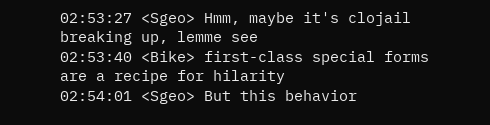02:53:27 <Sgeo> Hmm, maybe it's clojail breaking up, lemme see
02:53:40 <Bike> first-class special forms are a recipe for hilarity
02:54:01 <Sgeo> But this behavior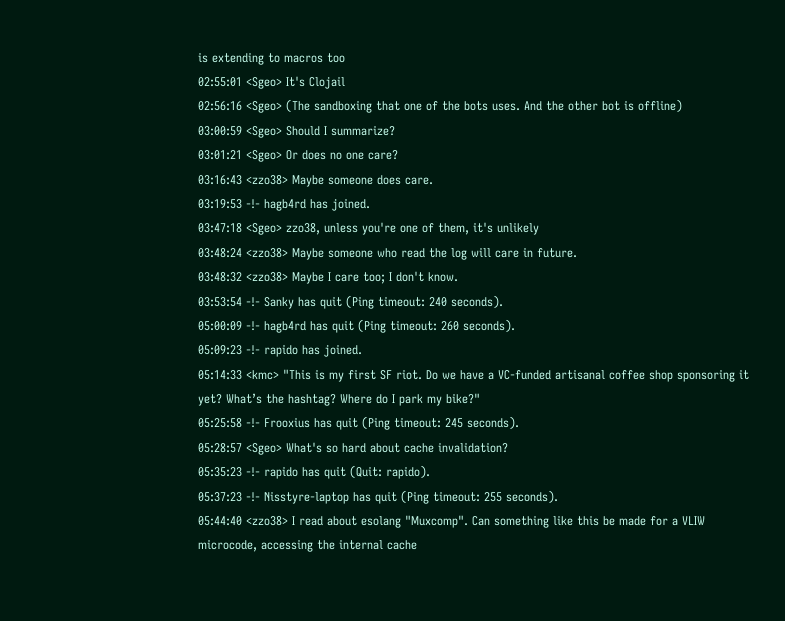is extending to macros too
02:55:01 <Sgeo> It's Clojail
02:56:16 <Sgeo> (The sandboxing that one of the bots uses. And the other bot is offline)
03:00:59 <Sgeo> Should I summarize?
03:01:21 <Sgeo> Or does no one care?
03:16:43 <zzo38> Maybe someone does care.
03:19:53 -!- hagb4rd has joined.
03:47:18 <Sgeo> zzo38, unless you're one of them, it's unlikely
03:48:24 <zzo38> Maybe someone who read the log will care in future.
03:48:32 <zzo38> Maybe I care too; I don't know.
03:53:54 -!- Sanky has quit (Ping timeout: 240 seconds).
05:00:09 -!- hagb4rd has quit (Ping timeout: 260 seconds).
05:09:23 -!- rapido has joined.
05:14:33 <kmc> "This is my first SF riot. Do we have a VC-funded artisanal coffee shop sponsoring it yet? What’s the hashtag? Where do I park my bike?"
05:25:58 -!- Frooxius has quit (Ping timeout: 245 seconds).
05:28:57 <Sgeo> What's so hard about cache invalidation?
05:35:23 -!- rapido has quit (Quit: rapido).
05:37:23 -!- Nisstyre-laptop has quit (Ping timeout: 255 seconds).
05:44:40 <zzo38> I read about esolang "Muxcomp". Can something like this be made for a VLIW microcode, accessing the internal cache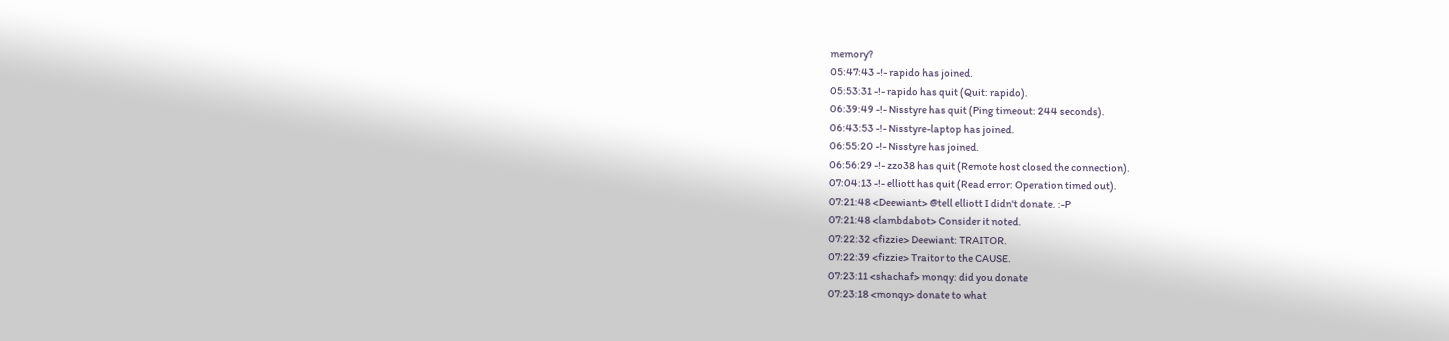memory?
05:47:43 -!- rapido has joined.
05:53:31 -!- rapido has quit (Quit: rapido).
06:39:49 -!- Nisstyre has quit (Ping timeout: 244 seconds).
06:43:53 -!- Nisstyre-laptop has joined.
06:55:20 -!- Nisstyre has joined.
06:56:29 -!- zzo38 has quit (Remote host closed the connection).
07:04:13 -!- elliott has quit (Read error: Operation timed out).
07:21:48 <Deewiant> @tell elliott I didn't donate. :-P
07:21:48 <lambdabot> Consider it noted.
07:22:32 <fizzie> Deewiant: TRAITOR.
07:22:39 <fizzie> Traitor to the CAUSE.
07:23:11 <shachaf> monqy: did you donate
07:23:18 <monqy> donate to what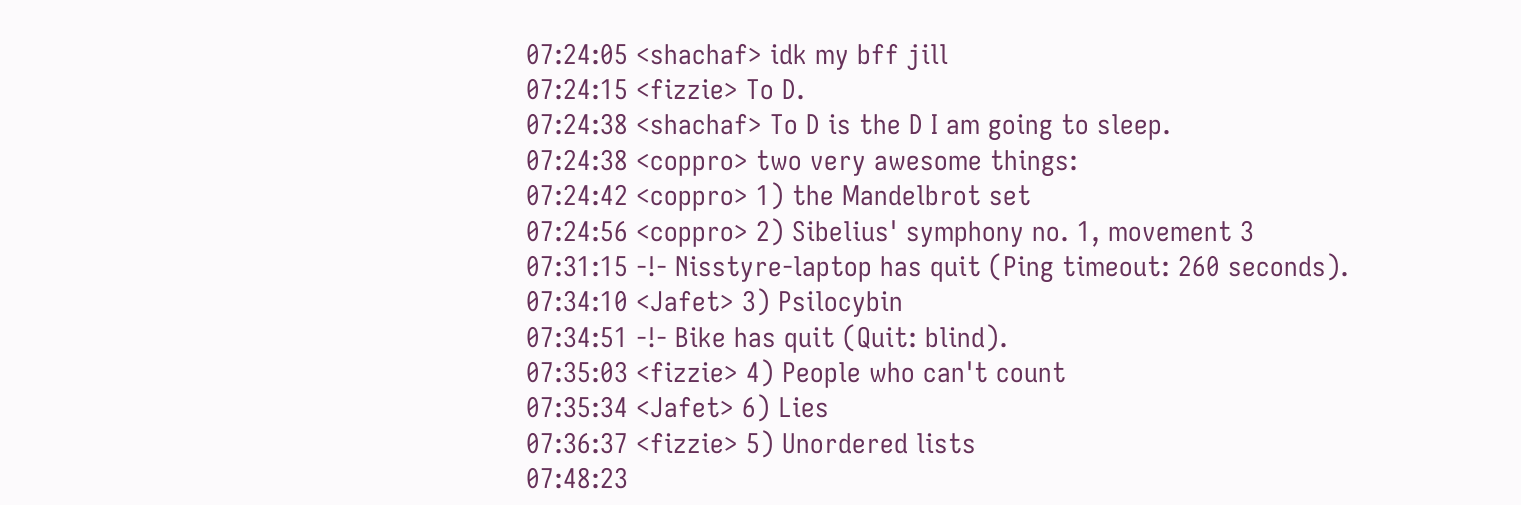07:24:05 <shachaf> idk my bff jill
07:24:15 <fizzie> To D.
07:24:38 <shachaf> To D is the D I am going to sleep.
07:24:38 <coppro> two very awesome things:
07:24:42 <coppro> 1) the Mandelbrot set
07:24:56 <coppro> 2) Sibelius' symphony no. 1, movement 3
07:31:15 -!- Nisstyre-laptop has quit (Ping timeout: 260 seconds).
07:34:10 <Jafet> 3) Psilocybin
07:34:51 -!- Bike has quit (Quit: blind).
07:35:03 <fizzie> 4) People who can't count
07:35:34 <Jafet> 6) Lies
07:36:37 <fizzie> 5) Unordered lists
07:48:23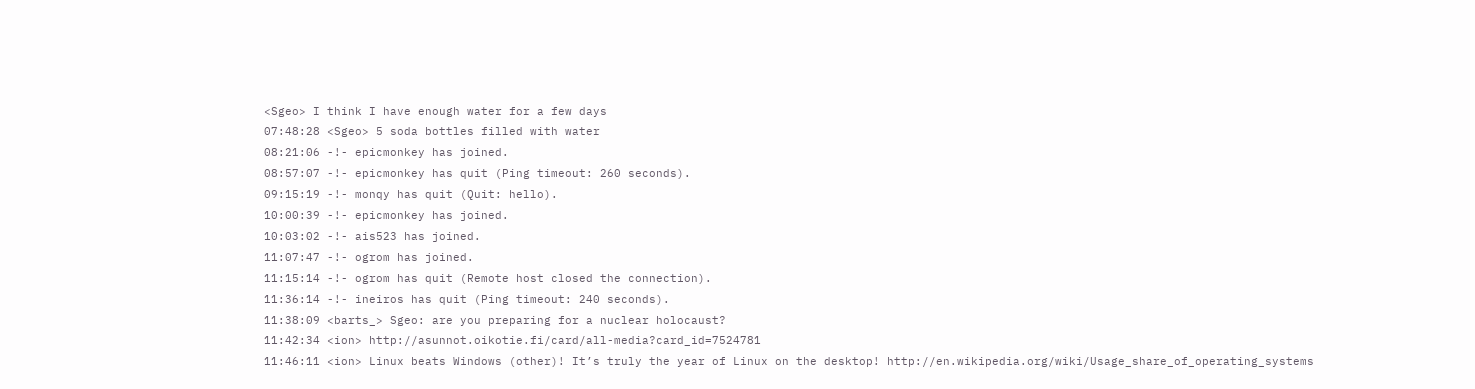<Sgeo> I think I have enough water for a few days
07:48:28 <Sgeo> 5 soda bottles filled with water
08:21:06 -!- epicmonkey has joined.
08:57:07 -!- epicmonkey has quit (Ping timeout: 260 seconds).
09:15:19 -!- monqy has quit (Quit: hello).
10:00:39 -!- epicmonkey has joined.
10:03:02 -!- ais523 has joined.
11:07:47 -!- ogrom has joined.
11:15:14 -!- ogrom has quit (Remote host closed the connection).
11:36:14 -!- ineiros has quit (Ping timeout: 240 seconds).
11:38:09 <barts_> Sgeo: are you preparing for a nuclear holocaust?
11:42:34 <ion> http://asunnot.oikotie.fi/card/all-media?card_id=7524781
11:46:11 <ion> Linux beats Windows (other)! It’s truly the year of Linux on the desktop! http://en.wikipedia.org/wiki/Usage_share_of_operating_systems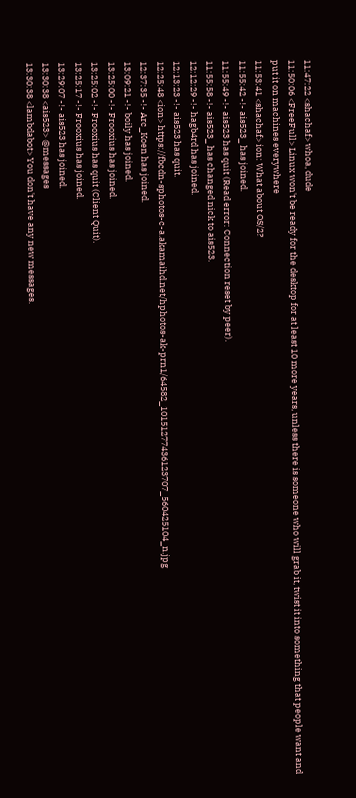11:47:22 <shachaf> whoa, dude
11:50:06 <FreeFull> Linux won't be ready for the desktop for at least 10 more years, unless there is someone who will grab it, twist it into something that people want and put it on machines everywhere
11:53:41 <shachaf> ion: What about OS/2?
11:55:42 -!- ais523_ has joined.
11:55:49 -!- ais523 has quit (Read error: Connection reset by peer).
11:55:58 -!- ais523_ has changed nick to ais523.
12:12:29 -!- hagb4rd has joined.
12:13:23 -!- ais523 has quit.
12:25:48 <ion> https://fbcdn-sphotos-c-a.akamaihd.net/hphotos-ak-prn1/64582_10151277436123707_560425104_n.jpg
12:37:35 -!- Arc_Koen has joined.
13:09:21 -!- boily has joined.
13:25:00 -!- Frooxius has joined.
13:25:02 -!- Frooxius has quit (Client Quit).
13:25:17 -!- Frooxius has joined.
13:29:07 -!- ais523 has joined.
13:30:38 <ais523> @messages
13:30:38 <lambdabot> You don't have any new messages.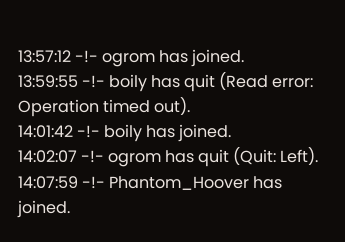13:57:12 -!- ogrom has joined.
13:59:55 -!- boily has quit (Read error: Operation timed out).
14:01:42 -!- boily has joined.
14:02:07 -!- ogrom has quit (Quit: Left).
14:07:59 -!- Phantom_Hoover has joined.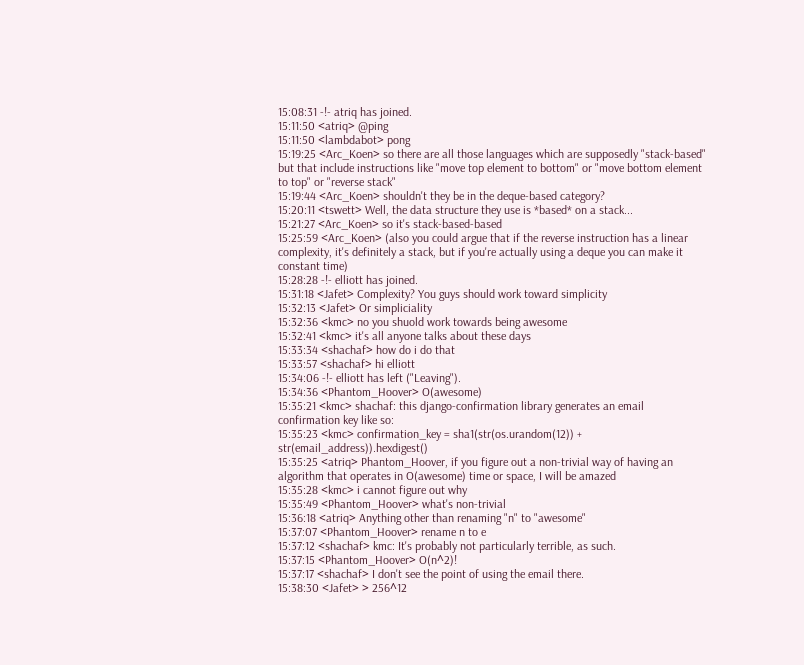15:08:31 -!- atriq has joined.
15:11:50 <atriq> @ping
15:11:50 <lambdabot> pong
15:19:25 <Arc_Koen> so there are all those languages which are supposedly "stack-based" but that include instructions like "move top element to bottom" or "move bottom element to top" or "reverse stack"
15:19:44 <Arc_Koen> shouldn't they be in the deque-based category?
15:20:11 <tswett> Well, the data structure they use is *based* on a stack...
15:21:27 <Arc_Koen> so it's stack-based-based
15:25:59 <Arc_Koen> (also you could argue that if the reverse instruction has a linear complexity, it's definitely a stack, but if you're actually using a deque you can make it constant time)
15:28:28 -!- elliott has joined.
15:31:18 <Jafet> Complexity? You guys should work toward simplicity
15:32:13 <Jafet> Or simpliciality
15:32:36 <kmc> no you shuold work towards being awesome
15:32:41 <kmc> it's all anyone talks about these days
15:33:34 <shachaf> how do i do that
15:33:57 <shachaf> hi elliott
15:34:06 -!- elliott has left ("Leaving").
15:34:36 <Phantom_Hoover> O(awesome)
15:35:21 <kmc> shachaf: this django-confirmation library generates an email confirmation key like so:
15:35:23 <kmc> confirmation_key = sha1(str(os.urandom(12)) + str(email_address)).hexdigest()
15:35:25 <atriq> Phantom_Hoover, if you figure out a non-trivial way of having an algorithm that operates in O(awesome) time or space, I will be amazed
15:35:28 <kmc> i cannot figure out why
15:35:49 <Phantom_Hoover> what's non-trivial
15:36:18 <atriq> Anything other than renaming "n" to "awesome"
15:37:07 <Phantom_Hoover> rename n to e
15:37:12 <shachaf> kmc: It's probably not particularly terrible, as such.
15:37:15 <Phantom_Hoover> O(n^2)!
15:37:17 <shachaf> I don't see the point of using the email there.
15:38:30 <Jafet> > 256^12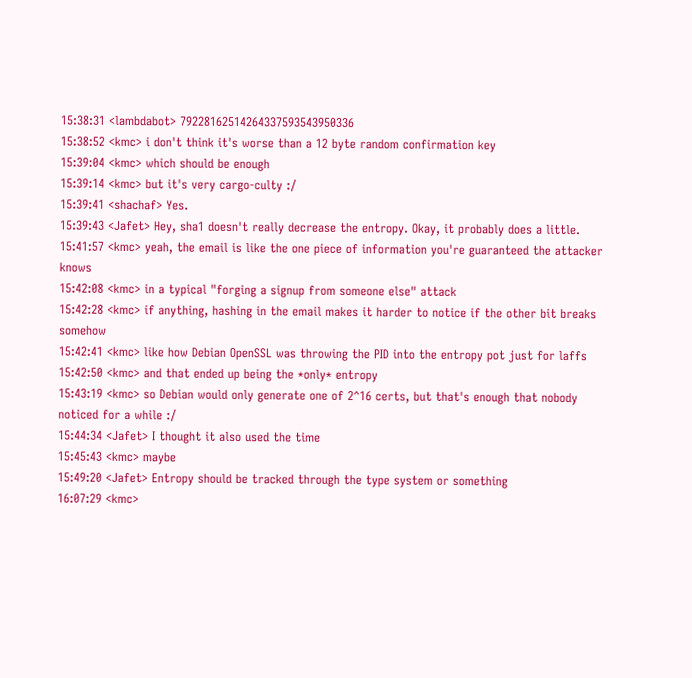15:38:31 <lambdabot> 79228162514264337593543950336
15:38:52 <kmc> i don't think it's worse than a 12 byte random confirmation key
15:39:04 <kmc> which should be enough
15:39:14 <kmc> but it's very cargo-culty :/
15:39:41 <shachaf> Yes.
15:39:43 <Jafet> Hey, sha1 doesn't really decrease the entropy. Okay, it probably does a little.
15:41:57 <kmc> yeah, the email is like the one piece of information you're guaranteed the attacker knows
15:42:08 <kmc> in a typical "forging a signup from someone else" attack
15:42:28 <kmc> if anything, hashing in the email makes it harder to notice if the other bit breaks somehow
15:42:41 <kmc> like how Debian OpenSSL was throwing the PID into the entropy pot just for laffs
15:42:50 <kmc> and that ended up being the *only* entropy
15:43:19 <kmc> so Debian would only generate one of 2^16 certs, but that's enough that nobody noticed for a while :/
15:44:34 <Jafet> I thought it also used the time
15:45:43 <kmc> maybe
15:49:20 <Jafet> Entropy should be tracked through the type system or something
16:07:29 <kmc>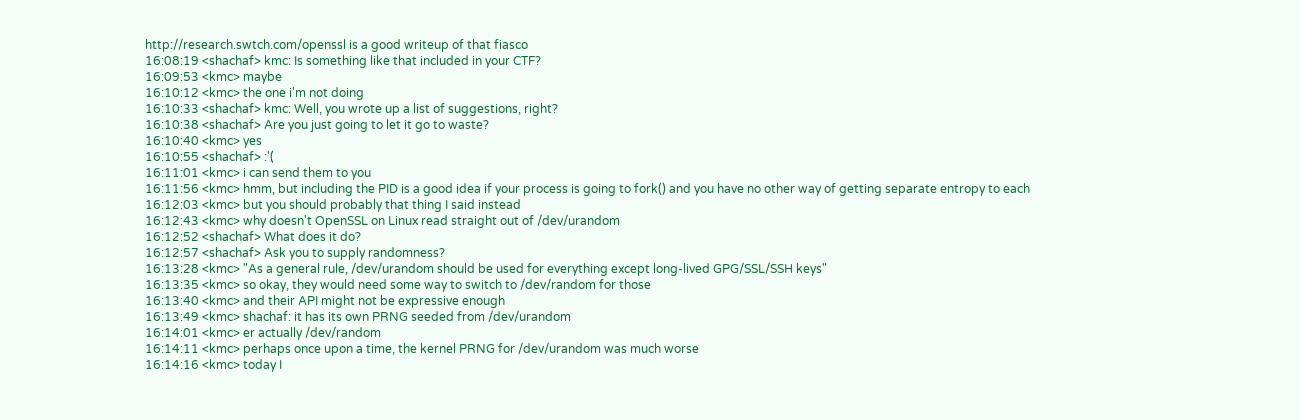http://research.swtch.com/openssl is a good writeup of that fiasco
16:08:19 <shachaf> kmc: Is something like that included in your CTF?
16:09:53 <kmc> maybe
16:10:12 <kmc> the one i'm not doing
16:10:33 <shachaf> kmc: Well, you wrote up a list of suggestions, right?
16:10:38 <shachaf> Are you just going to let it go to waste?
16:10:40 <kmc> yes
16:10:55 <shachaf> :'(
16:11:01 <kmc> i can send them to you
16:11:56 <kmc> hmm, but including the PID is a good idea if your process is going to fork() and you have no other way of getting separate entropy to each
16:12:03 <kmc> but you should probably that thing I said instead
16:12:43 <kmc> why doesn't OpenSSL on Linux read straight out of /dev/urandom
16:12:52 <shachaf> What does it do?
16:12:57 <shachaf> Ask you to supply randomness?
16:13:28 <kmc> "As a general rule, /dev/urandom should be used for everything except long-lived GPG/SSL/SSH keys"
16:13:35 <kmc> so okay, they would need some way to switch to /dev/random for those
16:13:40 <kmc> and their API might not be expressive enough
16:13:49 <kmc> shachaf: it has its own PRNG seeded from /dev/urandom
16:14:01 <kmc> er actually /dev/random
16:14:11 <kmc> perhaps once upon a time, the kernel PRNG for /dev/urandom was much worse
16:14:16 <kmc> today I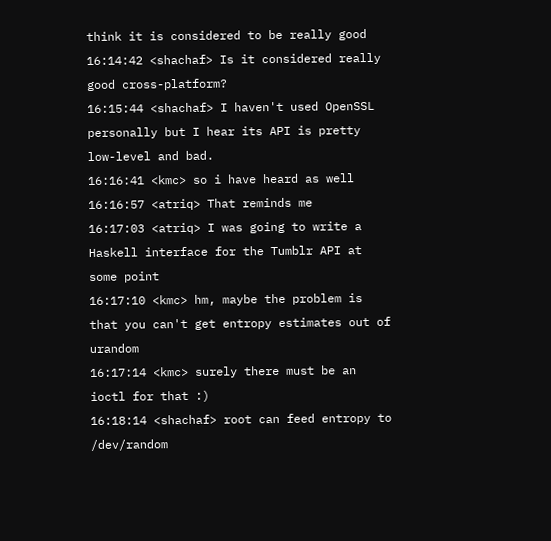think it is considered to be really good
16:14:42 <shachaf> Is it considered really good cross-platform?
16:15:44 <shachaf> I haven't used OpenSSL personally but I hear its API is pretty low-level and bad.
16:16:41 <kmc> so i have heard as well
16:16:57 <atriq> That reminds me
16:17:03 <atriq> I was going to write a Haskell interface for the Tumblr API at some point
16:17:10 <kmc> hm, maybe the problem is that you can't get entropy estimates out of urandom
16:17:14 <kmc> surely there must be an ioctl for that :)
16:18:14 <shachaf> root can feed entropy to /dev/random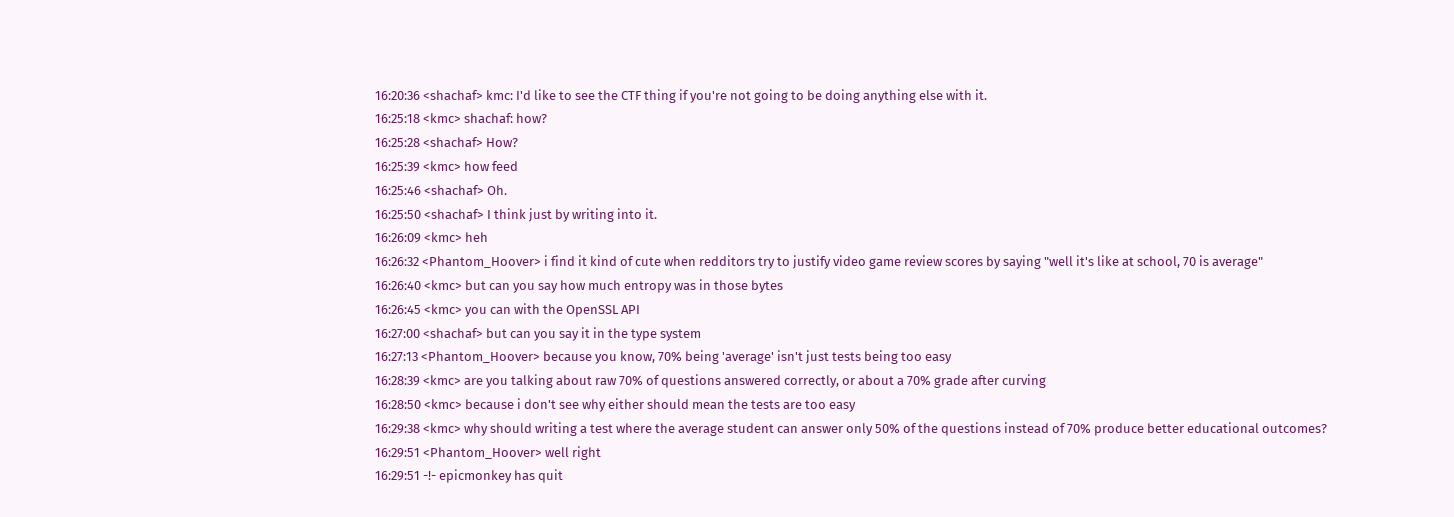16:20:36 <shachaf> kmc: I'd like to see the CTF thing if you're not going to be doing anything else with it.
16:25:18 <kmc> shachaf: how?
16:25:28 <shachaf> How?
16:25:39 <kmc> how feed
16:25:46 <shachaf> Oh.
16:25:50 <shachaf> I think just by writing into it.
16:26:09 <kmc> heh
16:26:32 <Phantom_Hoover> i find it kind of cute when redditors try to justify video game review scores by saying "well it's like at school, 70 is average"
16:26:40 <kmc> but can you say how much entropy was in those bytes
16:26:45 <kmc> you can with the OpenSSL API
16:27:00 <shachaf> but can you say it in the type system
16:27:13 <Phantom_Hoover> because you know, 70% being 'average' isn't just tests being too easy
16:28:39 <kmc> are you talking about raw 70% of questions answered correctly, or about a 70% grade after curving
16:28:50 <kmc> because i don't see why either should mean the tests are too easy
16:29:38 <kmc> why should writing a test where the average student can answer only 50% of the questions instead of 70% produce better educational outcomes?
16:29:51 <Phantom_Hoover> well right
16:29:51 -!- epicmonkey has quit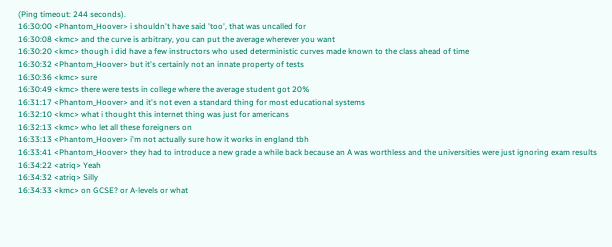(Ping timeout: 244 seconds).
16:30:00 <Phantom_Hoover> i shouldn't have said 'too', that was uncalled for
16:30:08 <kmc> and the curve is arbitrary, you can put the average wherever you want
16:30:20 <kmc> though i did have a few instructors who used deterministic curves made known to the class ahead of time
16:30:32 <Phantom_Hoover> but it's certainly not an innate property of tests
16:30:36 <kmc> sure
16:30:49 <kmc> there were tests in college where the average student got 20%
16:31:17 <Phantom_Hoover> and it's not even a standard thing for most educational systems
16:32:10 <kmc> what i thought this internet thing was just for americans
16:32:13 <kmc> who let all these foreigners on
16:33:13 <Phantom_Hoover> i'm not actually sure how it works in england tbh
16:33:41 <Phantom_Hoover> they had to introduce a new grade a while back because an A was worthless and the universities were just ignoring exam results
16:34:22 <atriq> Yeah
16:34:32 <atriq> Silly
16:34:33 <kmc> on GCSE? or A-levels or what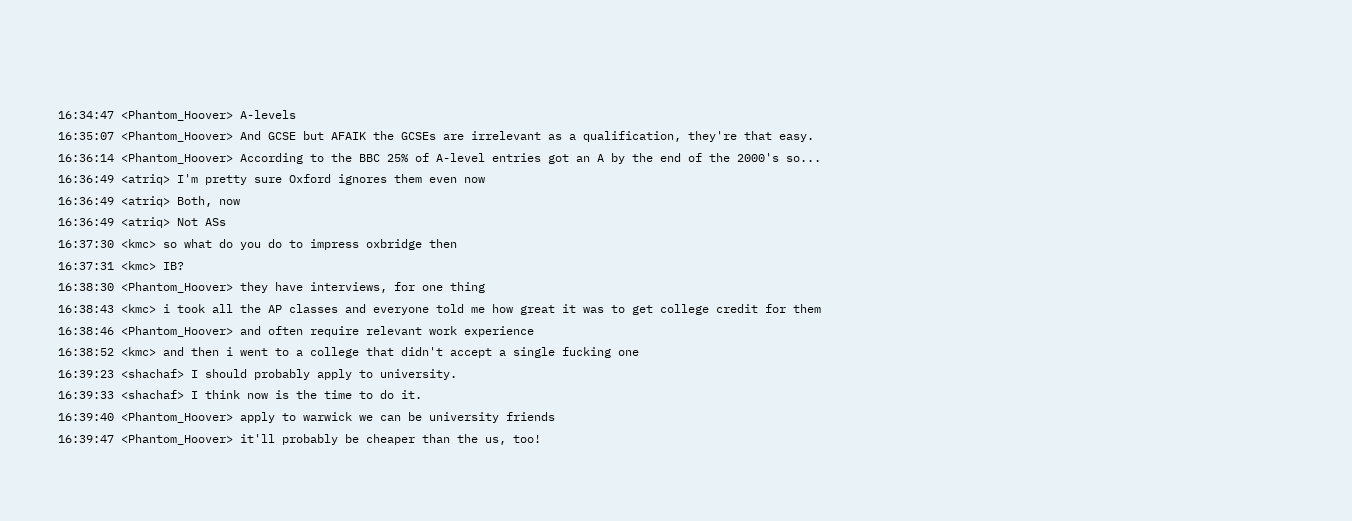16:34:47 <Phantom_Hoover> A-levels
16:35:07 <Phantom_Hoover> And GCSE but AFAIK the GCSEs are irrelevant as a qualification, they're that easy.
16:36:14 <Phantom_Hoover> According to the BBC 25% of A-level entries got an A by the end of the 2000's so...
16:36:49 <atriq> I'm pretty sure Oxford ignores them even now
16:36:49 <atriq> Both, now
16:36:49 <atriq> Not ASs
16:37:30 <kmc> so what do you do to impress oxbridge then
16:37:31 <kmc> IB?
16:38:30 <Phantom_Hoover> they have interviews, for one thing
16:38:43 <kmc> i took all the AP classes and everyone told me how great it was to get college credit for them
16:38:46 <Phantom_Hoover> and often require relevant work experience
16:38:52 <kmc> and then i went to a college that didn't accept a single fucking one
16:39:23 <shachaf> I should probably apply to university.
16:39:33 <shachaf> I think now is the time to do it.
16:39:40 <Phantom_Hoover> apply to warwick we can be university friends
16:39:47 <Phantom_Hoover> it'll probably be cheaper than the us, too!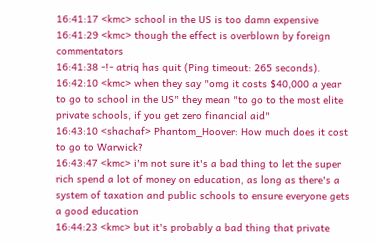16:41:17 <kmc> school in the US is too damn expensive
16:41:29 <kmc> though the effect is overblown by foreign commentators
16:41:38 -!- atriq has quit (Ping timeout: 265 seconds).
16:42:10 <kmc> when they say "omg it costs $40,000 a year to go to school in the US" they mean "to go to the most elite private schools, if you get zero financial aid"
16:43:10 <shachaf> Phantom_Hoover: How much does it cost to go to Warwick?
16:43:47 <kmc> i'm not sure it's a bad thing to let the super rich spend a lot of money on education, as long as there's a system of taxation and public schools to ensure everyone gets a good education
16:44:23 <kmc> but it's probably a bad thing that private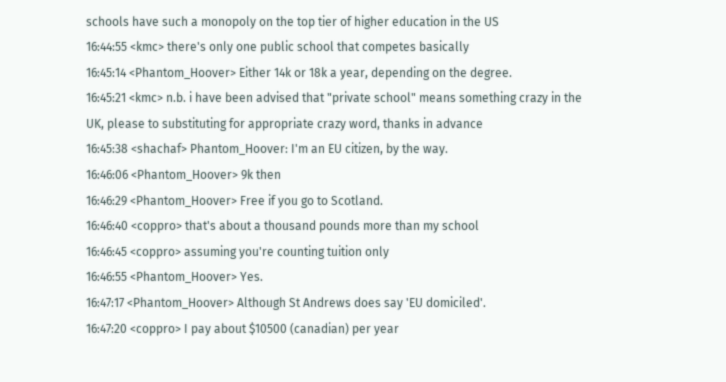schools have such a monopoly on the top tier of higher education in the US
16:44:55 <kmc> there's only one public school that competes basically
16:45:14 <Phantom_Hoover> Either 14k or 18k a year, depending on the degree.
16:45:21 <kmc> n.b. i have been advised that "private school" means something crazy in the UK, please to substituting for appropriate crazy word, thanks in advance
16:45:38 <shachaf> Phantom_Hoover: I'm an EU citizen, by the way.
16:46:06 <Phantom_Hoover> 9k then
16:46:29 <Phantom_Hoover> Free if you go to Scotland.
16:46:40 <coppro> that's about a thousand pounds more than my school
16:46:45 <coppro> assuming you're counting tuition only
16:46:55 <Phantom_Hoover> Yes.
16:47:17 <Phantom_Hoover> Although St Andrews does say 'EU domiciled'.
16:47:20 <coppro> I pay about $10500 (canadian) per year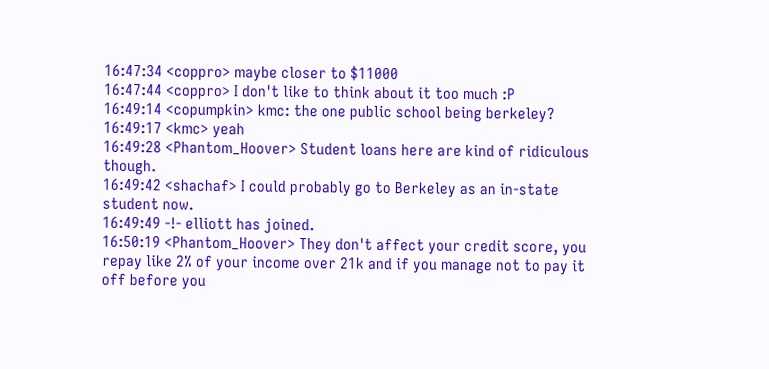16:47:34 <coppro> maybe closer to $11000
16:47:44 <coppro> I don't like to think about it too much :P
16:49:14 <copumpkin> kmc: the one public school being berkeley?
16:49:17 <kmc> yeah
16:49:28 <Phantom_Hoover> Student loans here are kind of ridiculous though.
16:49:42 <shachaf> I could probably go to Berkeley as an in-state student now.
16:49:49 -!- elliott has joined.
16:50:19 <Phantom_Hoover> They don't affect your credit score, you repay like 2% of your income over 21k and if you manage not to pay it off before you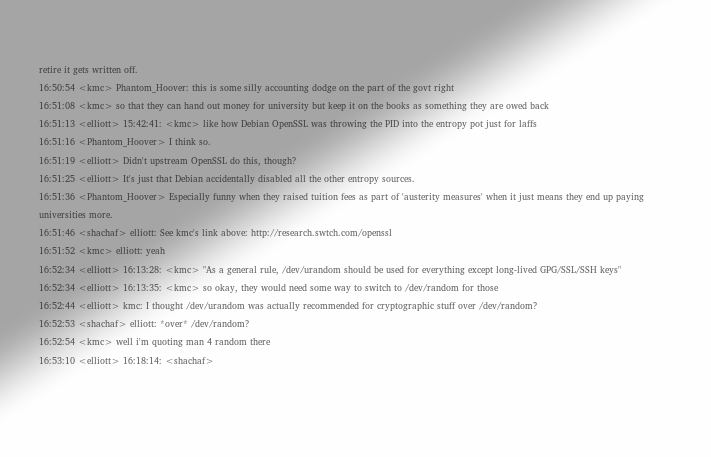retire it gets written off.
16:50:54 <kmc> Phantom_Hoover: this is some silly accounting dodge on the part of the govt right
16:51:08 <kmc> so that they can hand out money for university but keep it on the books as something they are owed back
16:51:13 <elliott> 15:42:41: <kmc> like how Debian OpenSSL was throwing the PID into the entropy pot just for laffs
16:51:16 <Phantom_Hoover> I think so.
16:51:19 <elliott> Didn't upstream OpenSSL do this, though?
16:51:25 <elliott> It's just that Debian accidentally disabled all the other entropy sources.
16:51:36 <Phantom_Hoover> Especially funny when they raised tuition fees as part of 'austerity measures' when it just means they end up paying universities more.
16:51:46 <shachaf> elliott: See kmc's link above: http://research.swtch.com/openssl
16:51:52 <kmc> elliott: yeah
16:52:34 <elliott> 16:13:28: <kmc> "As a general rule, /dev/urandom should be used for everything except long-lived GPG/SSL/SSH keys"
16:52:34 <elliott> 16:13:35: <kmc> so okay, they would need some way to switch to /dev/random for those
16:52:44 <elliott> kmc: I thought /dev/urandom was actually recommended for cryptographic stuff over /dev/random?
16:52:53 <shachaf> elliott: *over* /dev/random?
16:52:54 <kmc> well i'm quoting man 4 random there
16:53:10 <elliott> 16:18:14: <shachaf>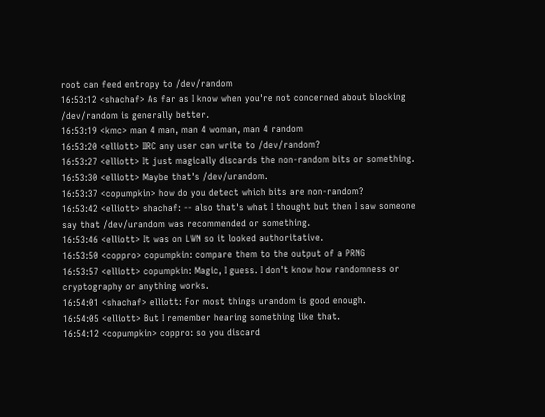root can feed entropy to /dev/random
16:53:12 <shachaf> As far as I know when you're not concerned about blocking /dev/random is generally better.
16:53:19 <kmc> man 4 man, man 4 woman, man 4 random
16:53:20 <elliott> IIRC any user can write to /dev/random?
16:53:27 <elliott> It just magically discards the non-random bits or something.
16:53:30 <elliott> Maybe that's /dev/urandom.
16:53:37 <copumpkin> how do you detect which bits are non-random?
16:53:42 <elliott> shachaf: -- also that's what I thought but then I saw someone say that /dev/urandom was recommended or something.
16:53:46 <elliott> It was on LWN so it looked authoritative.
16:53:50 <coppro> copumpkin: compare them to the output of a PRNG
16:53:57 <elliott> copumpkin: Magic, I guess. I don't know how randomness or cryptography or anything works.
16:54:01 <shachaf> elliott: For most things urandom is good enough.
16:54:05 <elliott> But I remember hearing something like that.
16:54:12 <copumpkin> coppro: so you discard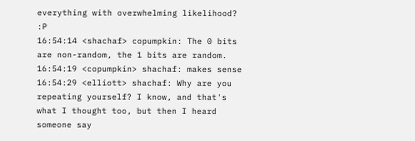everything with overwhelming likelihood? :P
16:54:14 <shachaf> copumpkin: The 0 bits are non-random, the 1 bits are random.
16:54:19 <copumpkin> shachaf: makes sense
16:54:29 <elliott> shachaf: Why are you repeating yourself? I know, and that's what I thought too, but then I heard someone say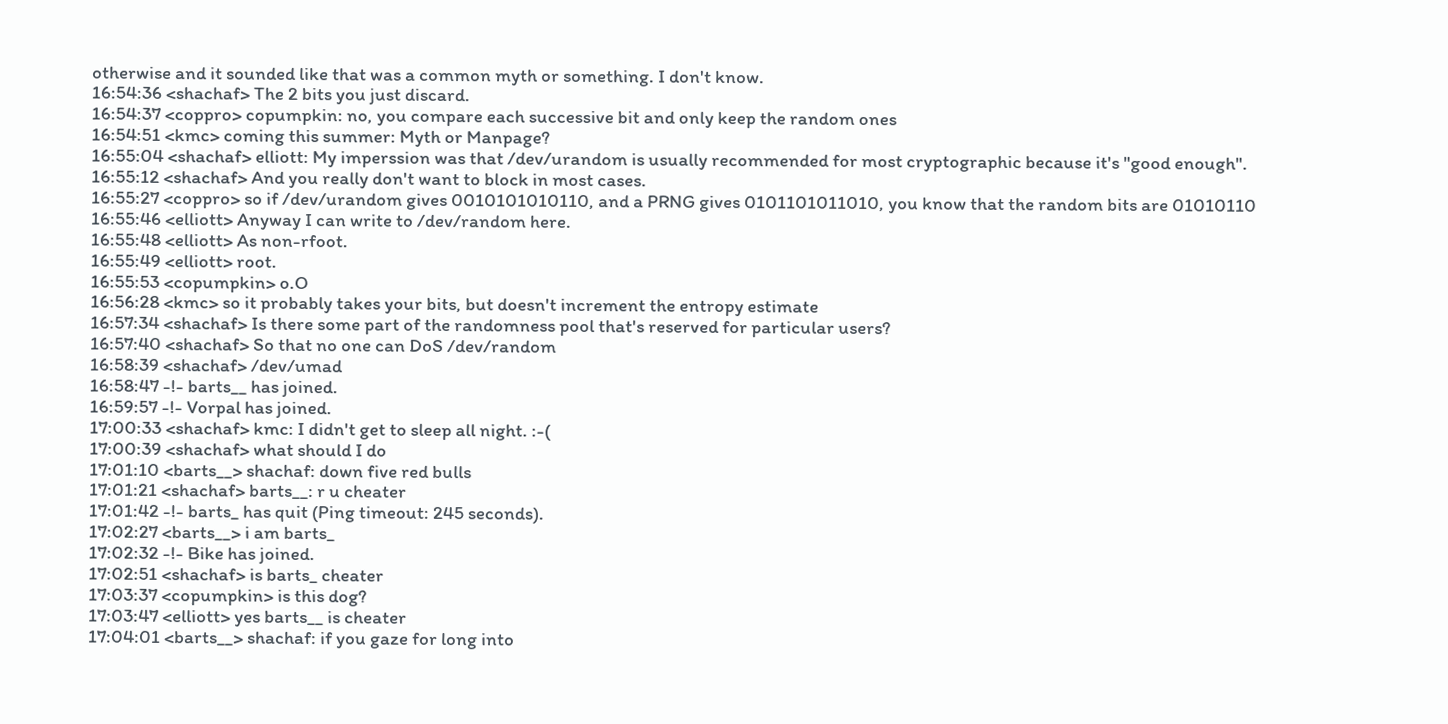otherwise and it sounded like that was a common myth or something. I don't know.
16:54:36 <shachaf> The 2 bits you just discard.
16:54:37 <coppro> copumpkin: no, you compare each successive bit and only keep the random ones
16:54:51 <kmc> coming this summer: Myth or Manpage?
16:55:04 <shachaf> elliott: My imperssion was that /dev/urandom is usually recommended for most cryptographic because it's "good enough".
16:55:12 <shachaf> And you really don't want to block in most cases.
16:55:27 <coppro> so if /dev/urandom gives 0010101010110, and a PRNG gives 0101101011010, you know that the random bits are 01010110
16:55:46 <elliott> Anyway I can write to /dev/random here.
16:55:48 <elliott> As non-rfoot.
16:55:49 <elliott> root.
16:55:53 <copumpkin> o.O
16:56:28 <kmc> so it probably takes your bits, but doesn't increment the entropy estimate
16:57:34 <shachaf> Is there some part of the randomness pool that's reserved for particular users?
16:57:40 <shachaf> So that no one can DoS /dev/random
16:58:39 <shachaf> /dev/umad
16:58:47 -!- barts__ has joined.
16:59:57 -!- Vorpal has joined.
17:00:33 <shachaf> kmc: I didn't get to sleep all night. :-(
17:00:39 <shachaf> what should I do
17:01:10 <barts__> shachaf: down five red bulls
17:01:21 <shachaf> barts__: r u cheater
17:01:42 -!- barts_ has quit (Ping timeout: 245 seconds).
17:02:27 <barts__> i am barts_
17:02:32 -!- Bike has joined.
17:02:51 <shachaf> is barts_ cheater
17:03:37 <copumpkin> is this dog?
17:03:47 <elliott> yes barts__ is cheater
17:04:01 <barts__> shachaf: if you gaze for long into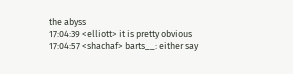the abyss
17:04:39 <elliott> it is pretty obvious
17:04:57 <shachaf> barts__: either say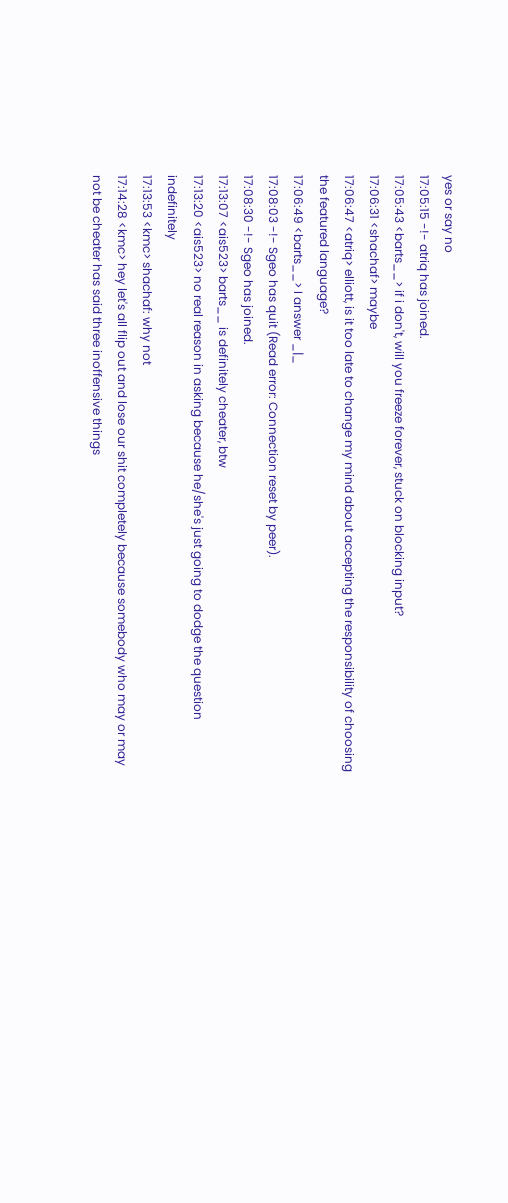yes or say no
17:05:15 -!- atriq has joined.
17:05:43 <barts__> if i don't, will you freeze forever, stuck on blocking input?
17:06:31 <shachaf> maybe
17:06:47 <atriq> elliott, is it too late to change my mind about accepting the responsibility of choosing the featured language?
17:06:49 <barts__> I answer _|_
17:08:03 -!- Sgeo has quit (Read error: Connection reset by peer).
17:08:30 -!- Sgeo has joined.
17:13:07 <ais523> barts__ is definitely cheater, btw
17:13:20 <ais523> no real reason in asking because he/she's just going to dodge the question indefinitely
17:13:53 <kmc> shachaf: why not
17:14:28 <kmc> hey let's all flip out and lose our shit completely because somebody who may or may not be cheater has said three inoffensive things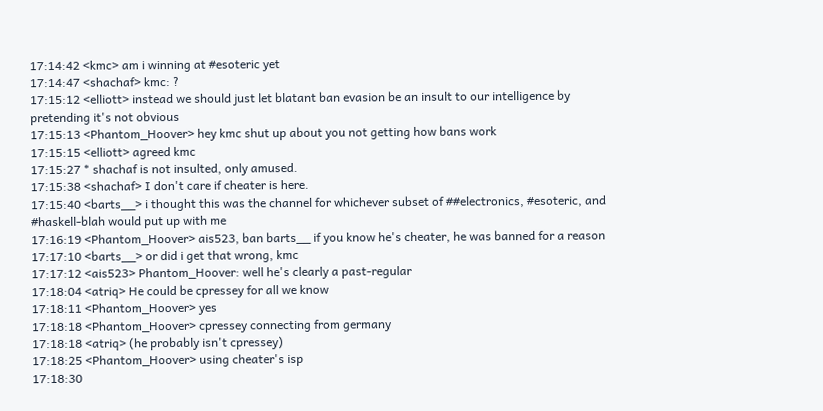17:14:42 <kmc> am i winning at #esoteric yet
17:14:47 <shachaf> kmc: ?
17:15:12 <elliott> instead we should just let blatant ban evasion be an insult to our intelligence by pretending it's not obvious
17:15:13 <Phantom_Hoover> hey kmc shut up about you not getting how bans work
17:15:15 <elliott> agreed kmc
17:15:27 * shachaf is not insulted, only amused.
17:15:38 <shachaf> I don't care if cheater is here.
17:15:40 <barts__> i thought this was the channel for whichever subset of ##electronics, #esoteric, and #haskell-blah would put up with me
17:16:19 <Phantom_Hoover> ais523, ban barts__ if you know he's cheater, he was banned for a reason
17:17:10 <barts__> or did i get that wrong, kmc
17:17:12 <ais523> Phantom_Hoover: well he's clearly a past-regular
17:18:04 <atriq> He could be cpressey for all we know
17:18:11 <Phantom_Hoover> yes
17:18:18 <Phantom_Hoover> cpressey connecting from germany
17:18:18 <atriq> (he probably isn't cpressey)
17:18:25 <Phantom_Hoover> using cheater's isp
17:18:30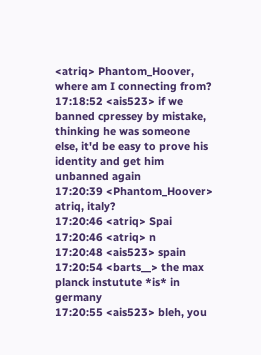<atriq> Phantom_Hoover, where am I connecting from?
17:18:52 <ais523> if we banned cpressey by mistake, thinking he was someone else, it'd be easy to prove his identity and get him unbanned again
17:20:39 <Phantom_Hoover> atriq, italy?
17:20:46 <atriq> Spai
17:20:46 <atriq> n
17:20:48 <ais523> spain
17:20:54 <barts__> the max planck instutute *is* in germany
17:20:55 <ais523> bleh, you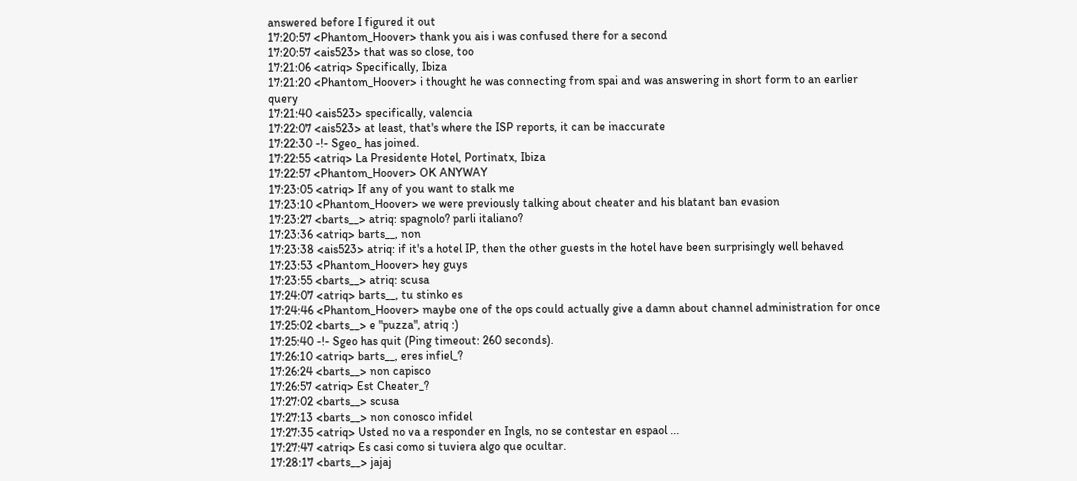answered before I figured it out
17:20:57 <Phantom_Hoover> thank you ais i was confused there for a second
17:20:57 <ais523> that was so close, too
17:21:06 <atriq> Specifically, Ibiza
17:21:20 <Phantom_Hoover> i thought he was connecting from spai and was answering in short form to an earlier query
17:21:40 <ais523> specifically, valencia
17:22:07 <ais523> at least, that's where the ISP reports, it can be inaccurate
17:22:30 -!- Sgeo_ has joined.
17:22:55 <atriq> La Presidente Hotel, Portinatx, Ibiza
17:22:57 <Phantom_Hoover> OK ANYWAY
17:23:05 <atriq> If any of you want to stalk me
17:23:10 <Phantom_Hoover> we were previously talking about cheater and his blatant ban evasion
17:23:27 <barts__> atriq: spagnolo? parli italiano?
17:23:36 <atriq> barts__, non
17:23:38 <ais523> atriq: if it's a hotel IP, then the other guests in the hotel have been surprisingly well behaved
17:23:53 <Phantom_Hoover> hey guys
17:23:55 <barts__> atriq: scusa
17:24:07 <atriq> barts__, tu stinko es
17:24:46 <Phantom_Hoover> maybe one of the ops could actually give a damn about channel administration for once
17:25:02 <barts__> e "puzza", atriq :)
17:25:40 -!- Sgeo has quit (Ping timeout: 260 seconds).
17:26:10 <atriq> barts__, eres infiel_?
17:26:24 <barts__> non capisco
17:26:57 <atriq> Est Cheater_?
17:27:02 <barts__> scusa
17:27:13 <barts__> non conosco infidel
17:27:35 <atriq> Usted no va a responder en Ingls, no se contestar en espaol ...
17:27:47 <atriq> Es casi como si tuviera algo que ocultar.
17:28:17 <barts__> jajaj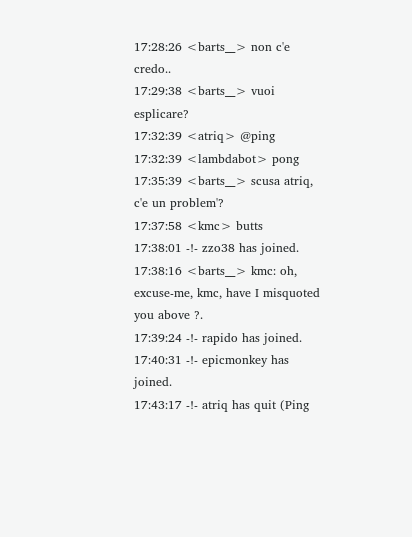17:28:26 <barts__> non c'e credo..
17:29:38 <barts__> vuoi esplicare?
17:32:39 <atriq> @ping
17:32:39 <lambdabot> pong
17:35:39 <barts__> scusa atriq, c'e un problem'?
17:37:58 <kmc> butts
17:38:01 -!- zzo38 has joined.
17:38:16 <barts__> kmc: oh, excuse-me, kmc, have I misquoted you above ?.
17:39:24 -!- rapido has joined.
17:40:31 -!- epicmonkey has joined.
17:43:17 -!- atriq has quit (Ping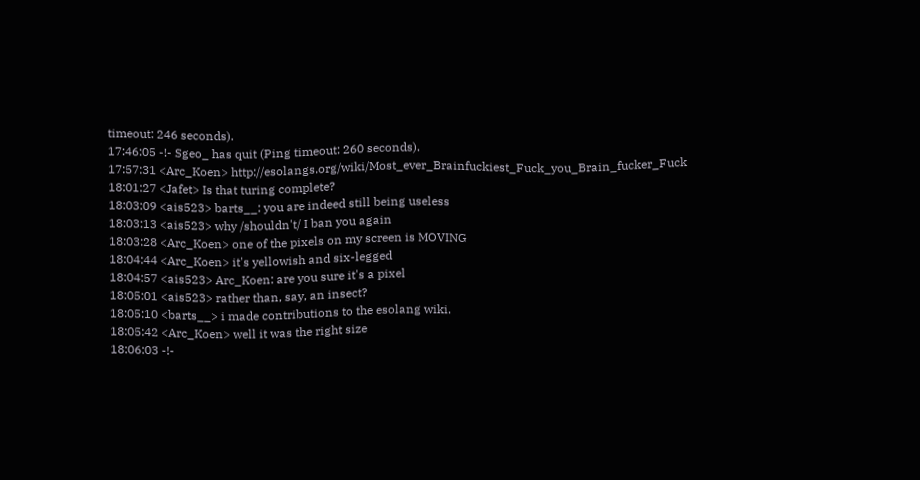timeout: 246 seconds).
17:46:05 -!- Sgeo_ has quit (Ping timeout: 260 seconds).
17:57:31 <Arc_Koen> http://esolangs.org/wiki/Most_ever_Brainfuckiest_Fuck_you_Brain_fucker_Fuck
18:01:27 <Jafet> Is that turing complete?
18:03:09 <ais523> barts__: you are indeed still being useless
18:03:13 <ais523> why /shouldn't/ I ban you again
18:03:28 <Arc_Koen> one of the pixels on my screen is MOVING
18:04:44 <Arc_Koen> it's yellowish and six-legged
18:04:57 <ais523> Arc_Koen: are you sure it's a pixel
18:05:01 <ais523> rather than, say, an insect?
18:05:10 <barts__> i made contributions to the esolang wiki.
18:05:42 <Arc_Koen> well it was the right size
18:06:03 -!-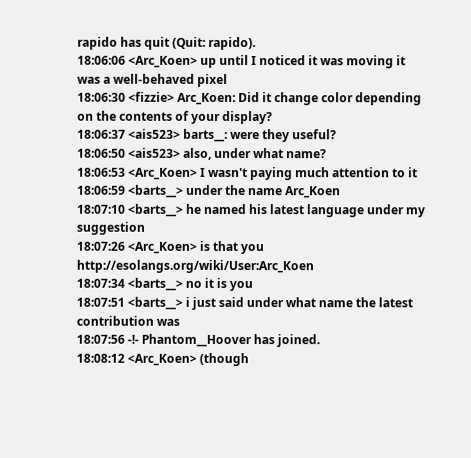rapido has quit (Quit: rapido).
18:06:06 <Arc_Koen> up until I noticed it was moving it was a well-behaved pixel
18:06:30 <fizzie> Arc_Koen: Did it change color depending on the contents of your display?
18:06:37 <ais523> barts__: were they useful?
18:06:50 <ais523> also, under what name?
18:06:53 <Arc_Koen> I wasn't paying much attention to it
18:06:59 <barts__> under the name Arc_Koen
18:07:10 <barts__> he named his latest language under my suggestion
18:07:26 <Arc_Koen> is that you http://esolangs.org/wiki/User:Arc_Koen
18:07:34 <barts__> no it is you
18:07:51 <barts__> i just said under what name the latest contribution was
18:07:56 -!- Phantom__Hoover has joined.
18:08:12 <Arc_Koen> (though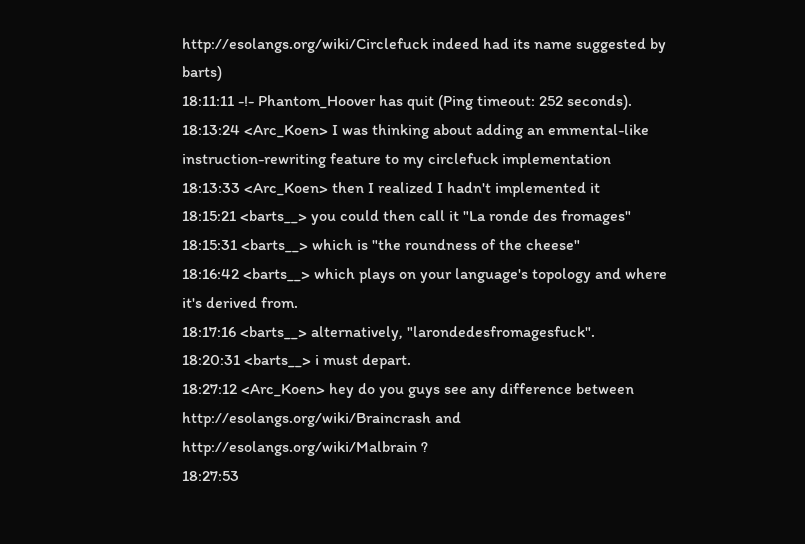http://esolangs.org/wiki/Circlefuck indeed had its name suggested by barts)
18:11:11 -!- Phantom_Hoover has quit (Ping timeout: 252 seconds).
18:13:24 <Arc_Koen> I was thinking about adding an emmental-like instruction-rewriting feature to my circlefuck implementation
18:13:33 <Arc_Koen> then I realized I hadn't implemented it
18:15:21 <barts__> you could then call it "La ronde des fromages"
18:15:31 <barts__> which is "the roundness of the cheese"
18:16:42 <barts__> which plays on your language's topology and where it's derived from.
18:17:16 <barts__> alternatively, "larondedesfromagesfuck".
18:20:31 <barts__> i must depart.
18:27:12 <Arc_Koen> hey do you guys see any difference between http://esolangs.org/wiki/Braincrash and http://esolangs.org/wiki/Malbrain ?
18:27:53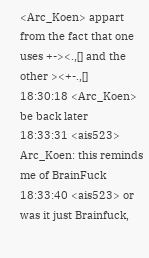<Arc_Koen> appart from the fact that one uses +-><.,[] and the other ><+-.,[]
18:30:18 <Arc_Koen> be back later
18:33:31 <ais523> Arc_Koen: this reminds me of BrainFuck
18:33:40 <ais523> or was it just Brainfuck,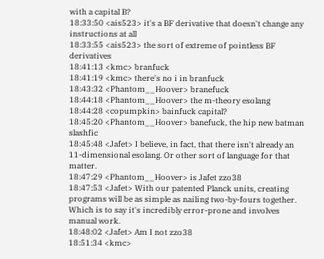with a capital B?
18:33:50 <ais523> it's a BF derivative that doesn't change any instructions at all
18:33:55 <ais523> the sort of extreme of pointless BF derivatives
18:41:13 <kmc> branfuck
18:41:19 <kmc> there's no i in branfuck
18:43:32 <Phantom__Hoover> branefuck
18:44:18 <Phantom__Hoover> the m-theory esolang
18:44:28 <copumpkin> bainfuck capital?
18:45:20 <Phantom__Hoover> banefuck, the hip new batman slashfic
18:45:48 <Jafet> I believe, in fact, that there isn't already an 11-dimensional esolang. Or other sort of language for that matter.
18:47:29 <Phantom__Hoover> is Jafet zzo38
18:47:53 <Jafet> With our patented Planck units, creating programs will be as simple as nailing two-by-fours together. Which is to say it's incredibly error-prone and involves manual work.
18:48:02 <Jafet> Am I not zzo38
18:51:34 <kmc>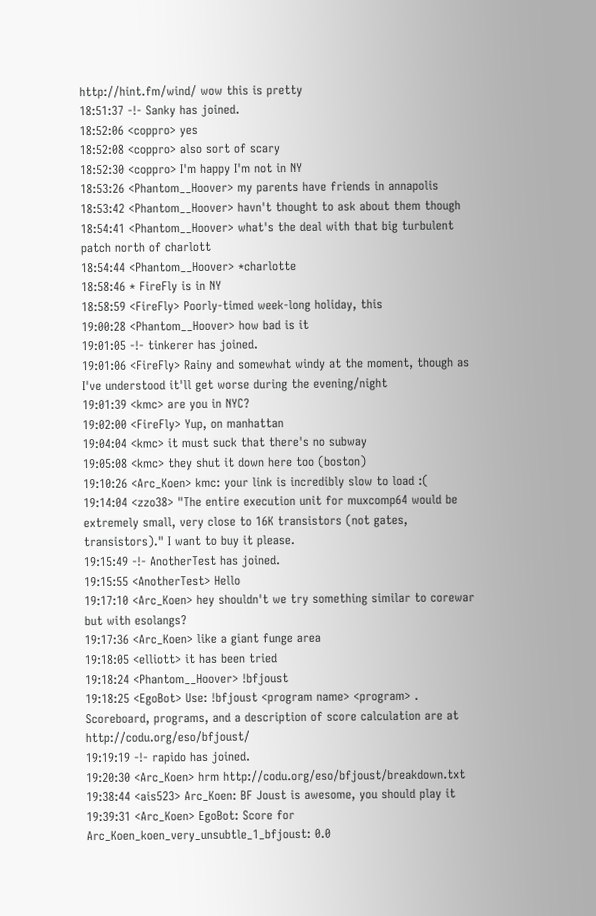http://hint.fm/wind/ wow this is pretty
18:51:37 -!- Sanky has joined.
18:52:06 <coppro> yes
18:52:08 <coppro> also sort of scary
18:52:30 <coppro> I'm happy I'm not in NY
18:53:26 <Phantom__Hoover> my parents have friends in annapolis
18:53:42 <Phantom__Hoover> havn't thought to ask about them though
18:54:41 <Phantom__Hoover> what's the deal with that big turbulent patch north of charlott
18:54:44 <Phantom__Hoover> *charlotte
18:58:46 * FireFly is in NY
18:58:59 <FireFly> Poorly-timed week-long holiday, this
19:00:28 <Phantom__Hoover> how bad is it
19:01:05 -!- tinkerer has joined.
19:01:06 <FireFly> Rainy and somewhat windy at the moment, though as I've understood it'll get worse during the evening/night
19:01:39 <kmc> are you in NYC?
19:02:00 <FireFly> Yup, on manhattan
19:04:04 <kmc> it must suck that there's no subway
19:05:08 <kmc> they shut it down here too (boston)
19:10:26 <Arc_Koen> kmc: your link is incredibly slow to load :(
19:14:04 <zzo38> "The entire execution unit for muxcomp64 would be extremely small, very close to 16K transistors (not gates, transistors)." I want to buy it please.
19:15:49 -!- AnotherTest has joined.
19:15:55 <AnotherTest> Hello
19:17:10 <Arc_Koen> hey shouldn't we try something similar to corewar but with esolangs?
19:17:36 <Arc_Koen> like a giant funge area
19:18:05 <elliott> it has been tried
19:18:24 <Phantom__Hoover> !bfjoust
19:18:25 <EgoBot> Use: !bfjoust <program name> <program> . Scoreboard, programs, and a description of score calculation are at http://codu.org/eso/bfjoust/
19:19:19 -!- rapido has joined.
19:20:30 <Arc_Koen> hrm http://codu.org/eso/bfjoust/breakdown.txt
19:38:44 <ais523> Arc_Koen: BF Joust is awesome, you should play it
19:39:31 <Arc_Koen> EgoBot: Score for Arc_Koen_koen_very_unsubtle_1_bfjoust: 0.0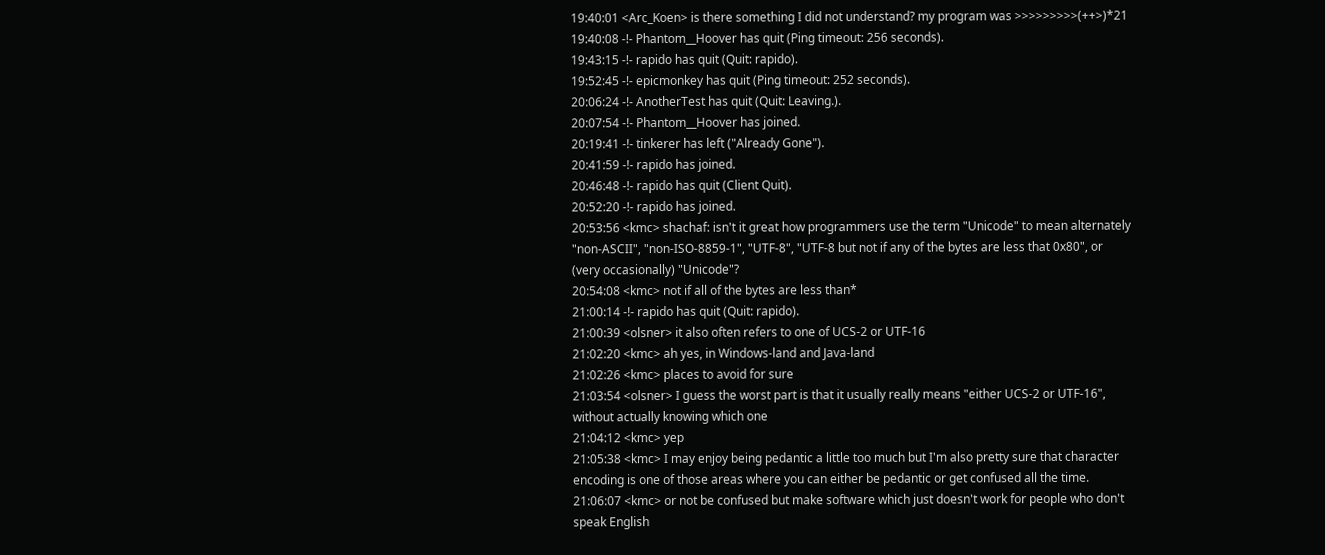19:40:01 <Arc_Koen> is there something I did not understand? my program was >>>>>>>>>(++>)*21
19:40:08 -!- Phantom__Hoover has quit (Ping timeout: 256 seconds).
19:43:15 -!- rapido has quit (Quit: rapido).
19:52:45 -!- epicmonkey has quit (Ping timeout: 252 seconds).
20:06:24 -!- AnotherTest has quit (Quit: Leaving.).
20:07:54 -!- Phantom__Hoover has joined.
20:19:41 -!- tinkerer has left ("Already Gone").
20:41:59 -!- rapido has joined.
20:46:48 -!- rapido has quit (Client Quit).
20:52:20 -!- rapido has joined.
20:53:56 <kmc> shachaf: isn't it great how programmers use the term "Unicode" to mean alternately "non-ASCII", "non-ISO-8859-1", "UTF-8", "UTF-8 but not if any of the bytes are less that 0x80", or (very occasionally) "Unicode"?
20:54:08 <kmc> not if all of the bytes are less than*
21:00:14 -!- rapido has quit (Quit: rapido).
21:00:39 <olsner> it also often refers to one of UCS-2 or UTF-16
21:02:20 <kmc> ah yes, in Windows-land and Java-land
21:02:26 <kmc> places to avoid for sure
21:03:54 <olsner> I guess the worst part is that it usually really means "either UCS-2 or UTF-16", without actually knowing which one
21:04:12 <kmc> yep
21:05:38 <kmc> I may enjoy being pedantic a little too much but I'm also pretty sure that character encoding is one of those areas where you can either be pedantic or get confused all the time.
21:06:07 <kmc> or not be confused but make software which just doesn't work for people who don't speak English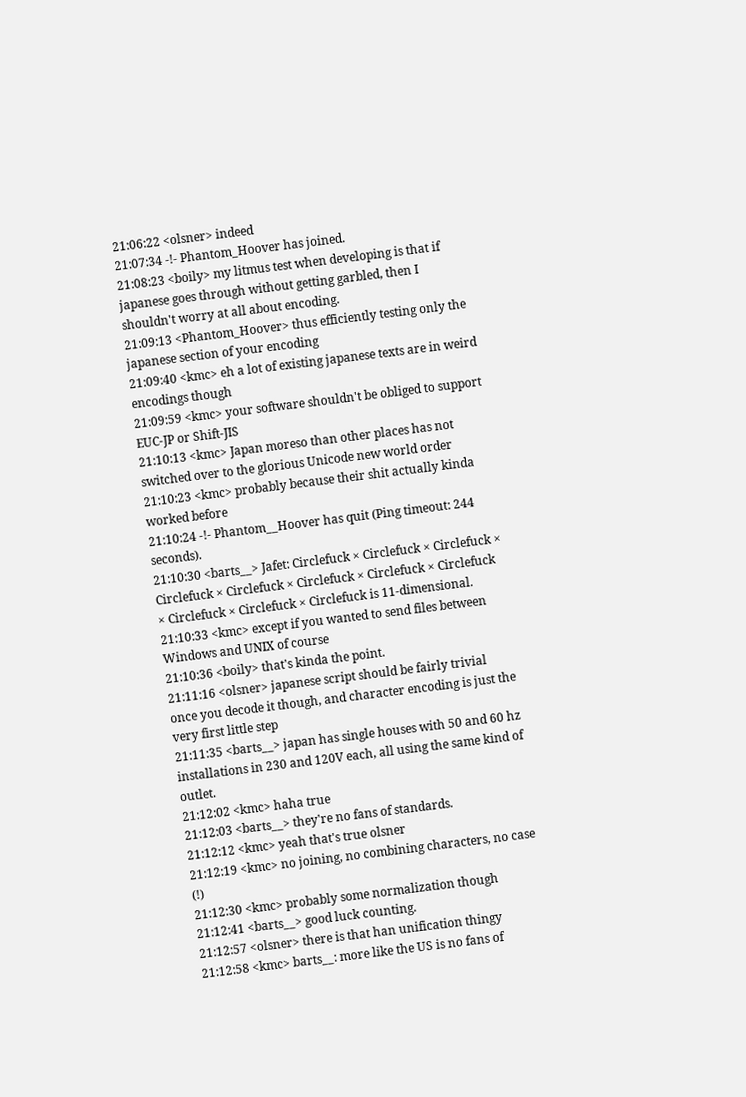21:06:22 <olsner> indeed
21:07:34 -!- Phantom_Hoover has joined.
21:08:23 <boily> my litmus test when developing is that if japanese goes through without getting garbled, then I shouldn't worry at all about encoding.
21:09:13 <Phantom_Hoover> thus efficiently testing only the japanese section of your encoding
21:09:40 <kmc> eh a lot of existing japanese texts are in weird encodings though
21:09:59 <kmc> your software shouldn't be obliged to support EUC-JP or Shift-JIS
21:10:13 <kmc> Japan moreso than other places has not switched over to the glorious Unicode new world order
21:10:23 <kmc> probably because their shit actually kinda worked before
21:10:24 -!- Phantom__Hoover has quit (Ping timeout: 244 seconds).
21:10:30 <barts__> Jafet: Circlefuck × Circlefuck × Circlefuck × Circlefuck × Circlefuck × Circlefuck × Circlefuck × Circlefuck × Circlefuck × Circlefuck × Circlefuck is 11-dimensional.
21:10:33 <kmc> except if you wanted to send files between Windows and UNIX of course
21:10:36 <boily> that's kinda the point.
21:11:16 <olsner> japanese script should be fairly trivial once you decode it though, and character encoding is just the very first little step
21:11:35 <barts__> japan has single houses with 50 and 60 hz installations in 230 and 120V each, all using the same kind of outlet.
21:12:02 <kmc> haha true
21:12:03 <barts__> they're no fans of standards.
21:12:12 <kmc> yeah that's true olsner
21:12:19 <kmc> no joining, no combining characters, no case (!)
21:12:30 <kmc> probably some normalization though
21:12:41 <barts__> good luck counting.
21:12:57 <olsner> there is that han unification thingy
21:12:58 <kmc> barts__: more like the US is no fans of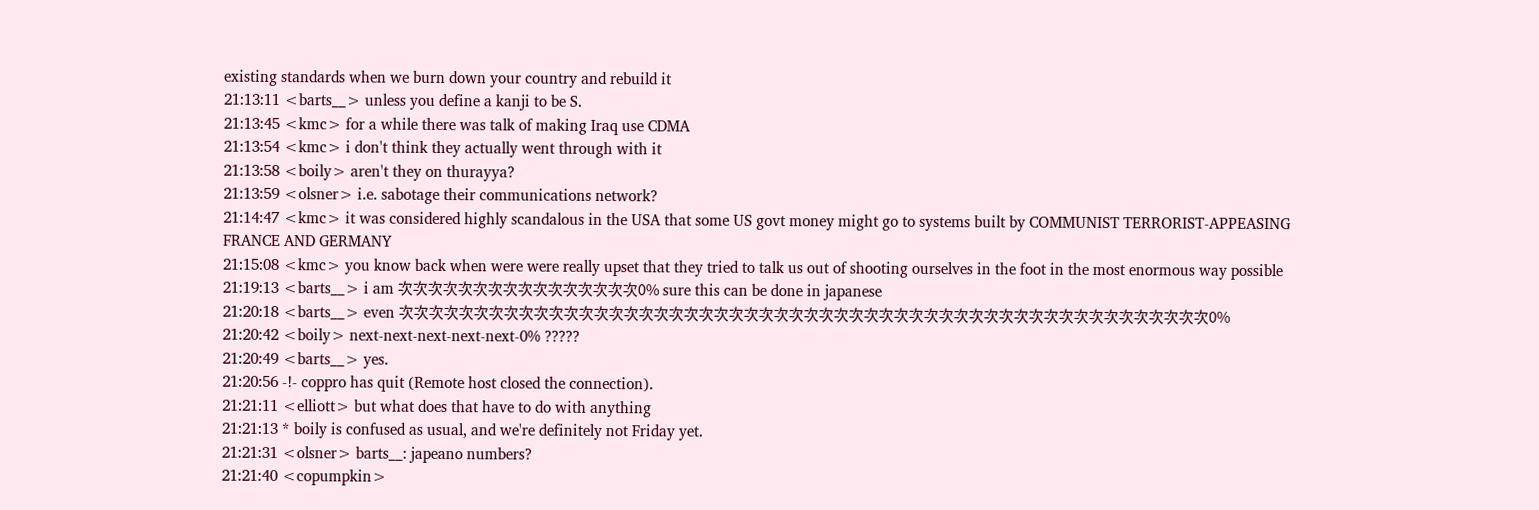existing standards when we burn down your country and rebuild it
21:13:11 <barts__> unless you define a kanji to be S.
21:13:45 <kmc> for a while there was talk of making Iraq use CDMA
21:13:54 <kmc> i don't think they actually went through with it
21:13:58 <boily> aren't they on thurayya?
21:13:59 <olsner> i.e. sabotage their communications network?
21:14:47 <kmc> it was considered highly scandalous in the USA that some US govt money might go to systems built by COMMUNIST TERRORIST-APPEASING FRANCE AND GERMANY
21:15:08 <kmc> you know back when were were really upset that they tried to talk us out of shooting ourselves in the foot in the most enormous way possible
21:19:13 <barts__> i am 次次次次次次次次次次次次次次次次0% sure this can be done in japanese
21:20:18 <barts__> even 次次次次次次次次次次次次次次次次次次次次次次次次次次次次次次次次次次次次次次次次次次次次次次次次次次次次次次0%
21:20:42 <boily> next-next-next-next-next-0% ?????
21:20:49 <barts__> yes.
21:20:56 -!- coppro has quit (Remote host closed the connection).
21:21:11 <elliott> but what does that have to do with anything
21:21:13 * boily is confused as usual, and we're definitely not Friday yet.
21:21:31 <olsner> barts__: japeano numbers?
21:21:40 <copumpkin>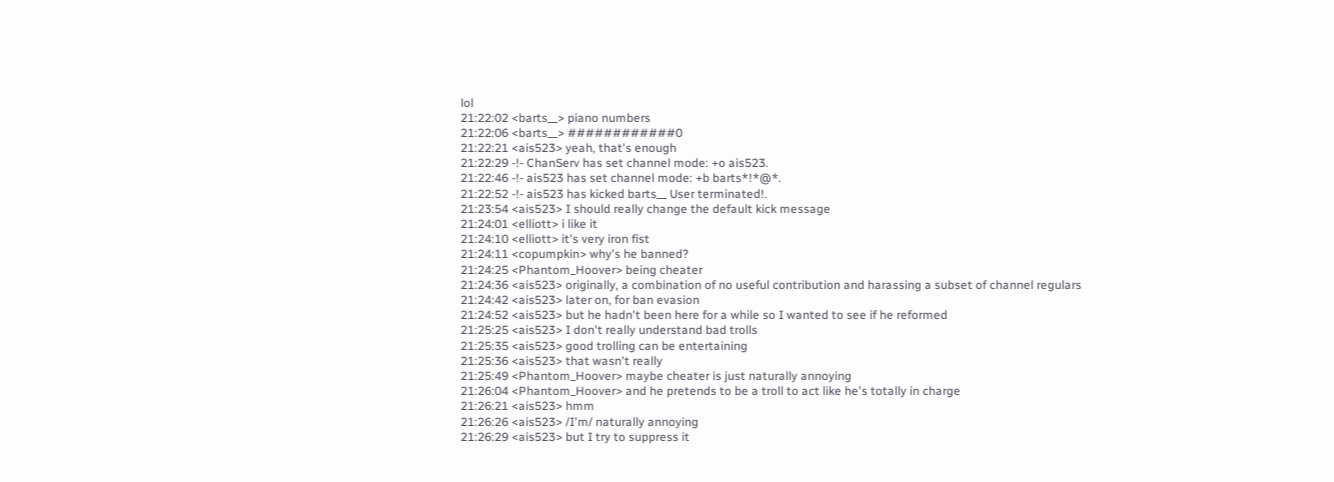lol
21:22:02 <barts__> piano numbers
21:22:06 <barts__> ############0
21:22:21 <ais523> yeah, that's enough
21:22:29 -!- ChanServ has set channel mode: +o ais523.
21:22:46 -!- ais523 has set channel mode: +b barts*!*@*.
21:22:52 -!- ais523 has kicked barts__ User terminated!.
21:23:54 <ais523> I should really change the default kick message
21:24:01 <elliott> i like it
21:24:10 <elliott> it's very iron fist
21:24:11 <copumpkin> why's he banned?
21:24:25 <Phantom_Hoover> being cheater
21:24:36 <ais523> originally, a combination of no useful contribution and harassing a subset of channel regulars
21:24:42 <ais523> later on, for ban evasion
21:24:52 <ais523> but he hadn't been here for a while so I wanted to see if he reformed
21:25:25 <ais523> I don't really understand bad trolls
21:25:35 <ais523> good trolling can be entertaining
21:25:36 <ais523> that wasn't really
21:25:49 <Phantom_Hoover> maybe cheater is just naturally annoying
21:26:04 <Phantom_Hoover> and he pretends to be a troll to act like he's totally in charge
21:26:21 <ais523> hmm
21:26:26 <ais523> /I'm/ naturally annoying
21:26:29 <ais523> but I try to suppress it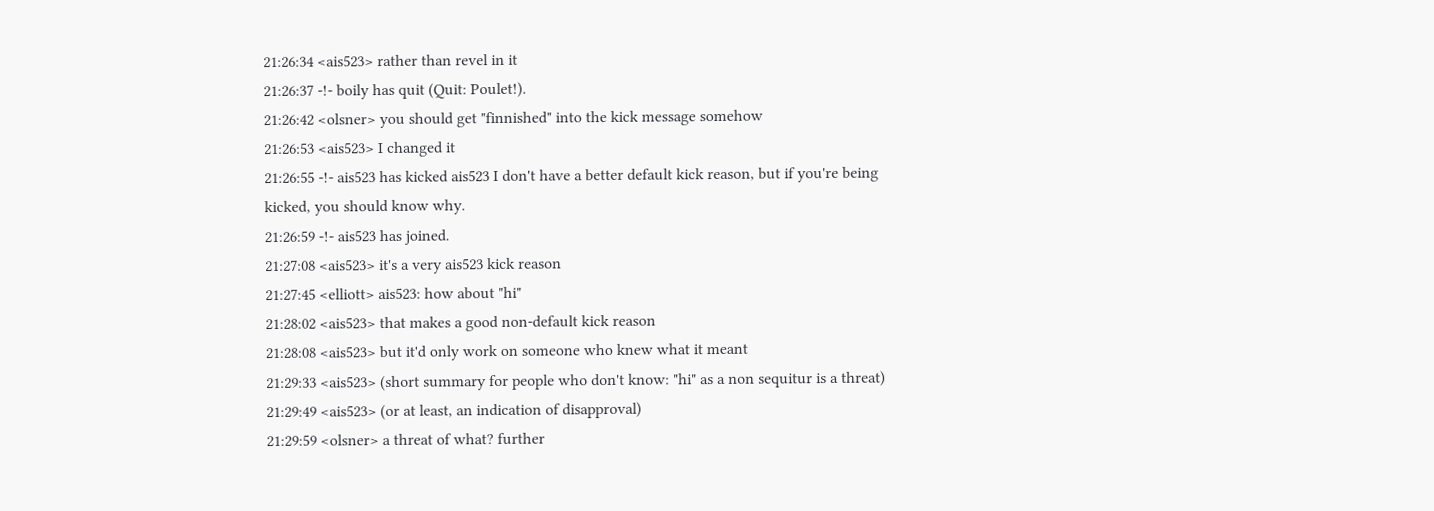21:26:34 <ais523> rather than revel in it
21:26:37 -!- boily has quit (Quit: Poulet!).
21:26:42 <olsner> you should get "finnished" into the kick message somehow
21:26:53 <ais523> I changed it
21:26:55 -!- ais523 has kicked ais523 I don't have a better default kick reason, but if you're being kicked, you should know why.
21:26:59 -!- ais523 has joined.
21:27:08 <ais523> it's a very ais523 kick reason
21:27:45 <elliott> ais523: how about "hi"
21:28:02 <ais523> that makes a good non-default kick reason
21:28:08 <ais523> but it'd only work on someone who knew what it meant
21:29:33 <ais523> (short summary for people who don't know: "hi" as a non sequitur is a threat)
21:29:49 <ais523> (or at least, an indication of disapproval)
21:29:59 <olsner> a threat of what? further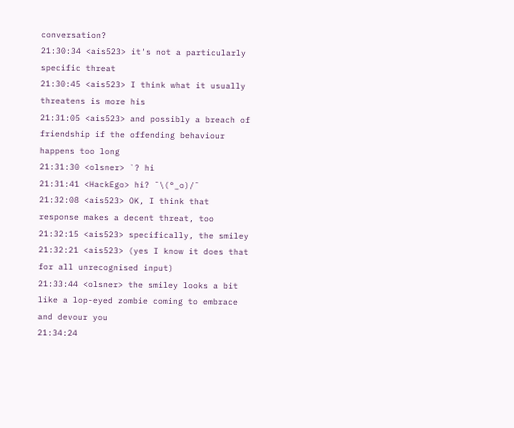conversation?
21:30:34 <ais523> it's not a particularly specific threat
21:30:45 <ais523> I think what it usually threatens is more his
21:31:05 <ais523> and possibly a breach of friendship if the offending behaviour happens too long
21:31:30 <olsner> `? hi
21:31:41 <HackEgo> hi? ¯\(°_o)/¯
21:32:08 <ais523> OK, I think that response makes a decent threat, too
21:32:15 <ais523> specifically, the smiley
21:32:21 <ais523> (yes I know it does that for all unrecognised input)
21:33:44 <olsner> the smiley looks a bit like a lop-eyed zombie coming to embrace and devour you
21:34:24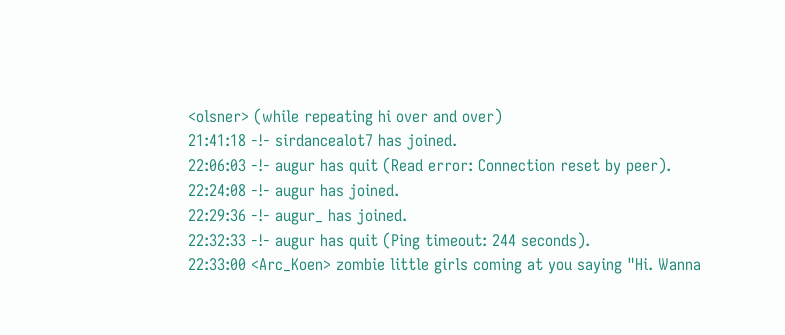<olsner> (while repeating hi over and over)
21:41:18 -!- sirdancealot7 has joined.
22:06:03 -!- augur has quit (Read error: Connection reset by peer).
22:24:08 -!- augur has joined.
22:29:36 -!- augur_ has joined.
22:32:33 -!- augur has quit (Ping timeout: 244 seconds).
22:33:00 <Arc_Koen> zombie little girls coming at you saying "Hi. Wanna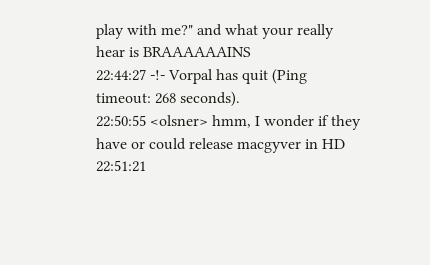play with me?" and what your really hear is BRAAAAAAINS
22:44:27 -!- Vorpal has quit (Ping timeout: 268 seconds).
22:50:55 <olsner> hmm, I wonder if they have or could release macgyver in HD
22:51:21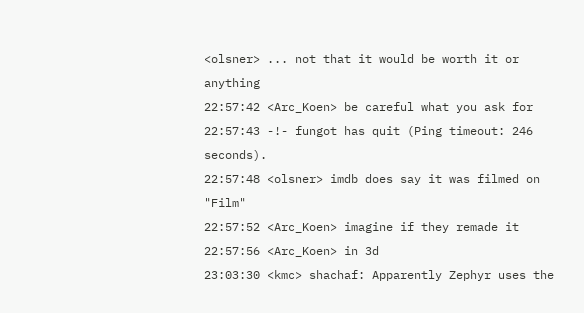<olsner> ... not that it would be worth it or anything
22:57:42 <Arc_Koen> be careful what you ask for
22:57:43 -!- fungot has quit (Ping timeout: 246 seconds).
22:57:48 <olsner> imdb does say it was filmed on "Film"
22:57:52 <Arc_Koen> imagine if they remade it
22:57:56 <Arc_Koen> in 3d
23:03:30 <kmc> shachaf: Apparently Zephyr uses the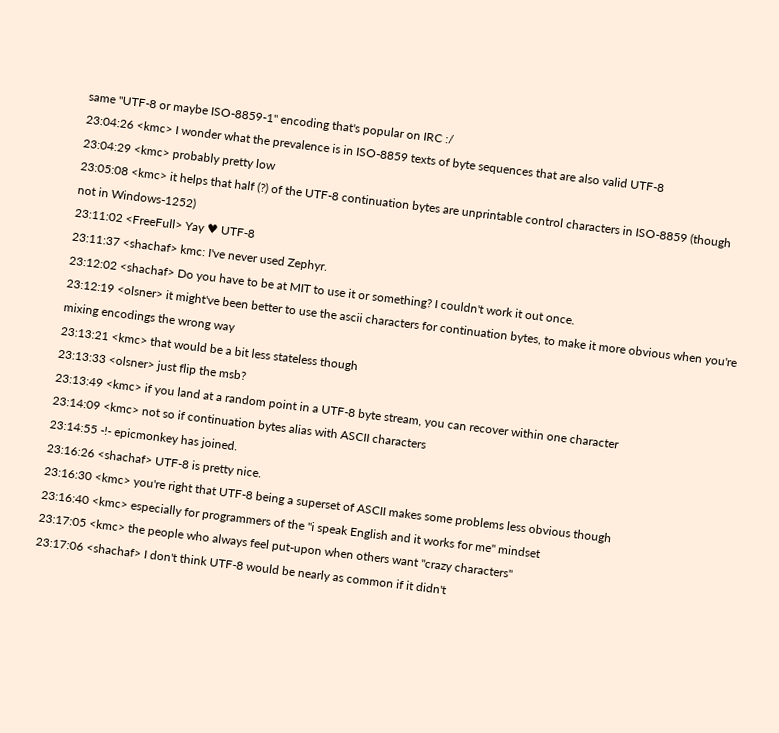same "UTF-8 or maybe ISO-8859-1" encoding that's popular on IRC :/
23:04:26 <kmc> I wonder what the prevalence is in ISO-8859 texts of byte sequences that are also valid UTF-8
23:04:29 <kmc> probably pretty low
23:05:08 <kmc> it helps that half (?) of the UTF-8 continuation bytes are unprintable control characters in ISO-8859 (though not in Windows-1252)
23:11:02 <FreeFull> Yay ♥ UTF-8
23:11:37 <shachaf> kmc: I've never used Zephyr.
23:12:02 <shachaf> Do you have to be at MIT to use it or something? I couldn't work it out once.
23:12:19 <olsner> it might've been better to use the ascii characters for continuation bytes, to make it more obvious when you're mixing encodings the wrong way
23:13:21 <kmc> that would be a bit less stateless though
23:13:33 <olsner> just flip the msb?
23:13:49 <kmc> if you land at a random point in a UTF-8 byte stream, you can recover within one character
23:14:09 <kmc> not so if continuation bytes alias with ASCII characters
23:14:55 -!- epicmonkey has joined.
23:16:26 <shachaf> UTF-8 is pretty nice.
23:16:30 <kmc> you're right that UTF-8 being a superset of ASCII makes some problems less obvious though
23:16:40 <kmc> especially for programmers of the "i speak English and it works for me" mindset
23:17:05 <kmc> the people who always feel put-upon when others want "crazy characters"
23:17:06 <shachaf> I don't think UTF-8 would be nearly as common if it didn't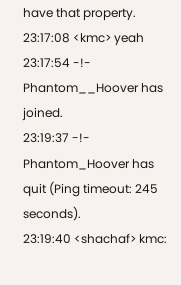have that property.
23:17:08 <kmc> yeah
23:17:54 -!- Phantom__Hoover has joined.
23:19:37 -!- Phantom_Hoover has quit (Ping timeout: 245 seconds).
23:19:40 <shachaf> kmc: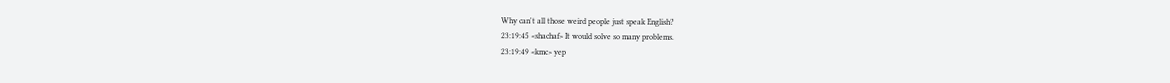Why can't all those weird people just speak English?
23:19:45 <shachaf> It would solve so many problems.
23:19:49 <kmc> yep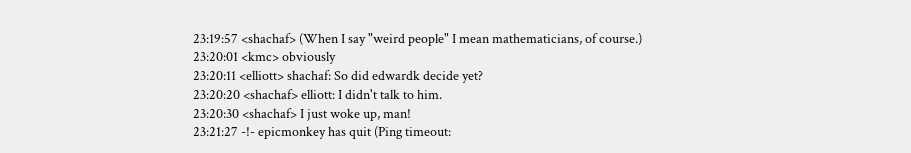23:19:57 <shachaf> (When I say "weird people" I mean mathematicians, of course.)
23:20:01 <kmc> obviously
23:20:11 <elliott> shachaf: So did edwardk decide yet?
23:20:20 <shachaf> elliott: I didn't talk to him.
23:20:30 <shachaf> I just woke up, man!
23:21:27 -!- epicmonkey has quit (Ping timeout: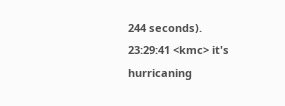244 seconds).
23:29:41 <kmc> it's hurricaning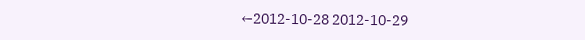←2012-10-28 2012-10-29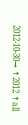2012-10-30→ ↑2012 ↑all